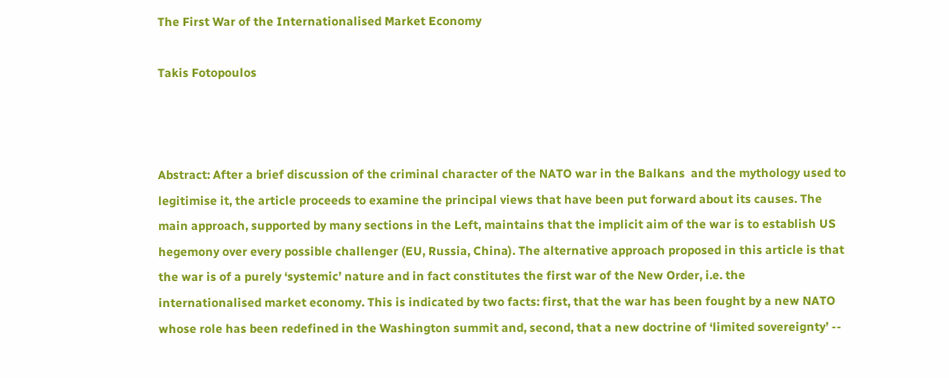The First War of the Internationalised Market Economy

Takis Fotopoulos



Abstract: After a brief discussion of the criminal character of the NATO war in the Balkans  and the mythology used to legitimise it, the article proceeds to examine the principal views that have been put forward about its causes. The main approach, supported by many sections in the Left, maintains that the implicit aim of the war is to establish US hegemony over every possible challenger (EU, Russia, China). The alternative approach proposed in this article is that the war is of a purely ‘systemic’ nature and in fact constitutes the first war of the New Order, i.e. the internationalised market economy. This is indicated by two facts: first, that the war has been fought by a new NATO whose role has been redefined in the Washington summit and, second, that a new doctrine of ‘limited sovereignty’ --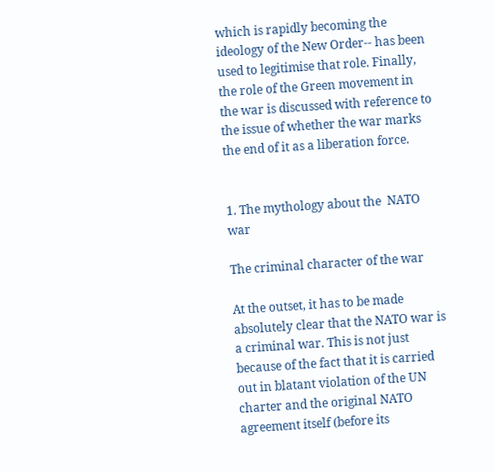which is rapidly becoming the ideology of the New Order-- has been used to legitimise that role. Finally, the role of the Green movement in the war is discussed with reference to the issue of whether the war marks the end of it as a liberation force.


1. The mythology about the  NATO war

The criminal character of the war

At the outset, it has to be made absolutely clear that the NATO war is a criminal war. This is not just because of the fact that it is carried out in blatant violation of the UN charter and the original NATO agreement itself (before its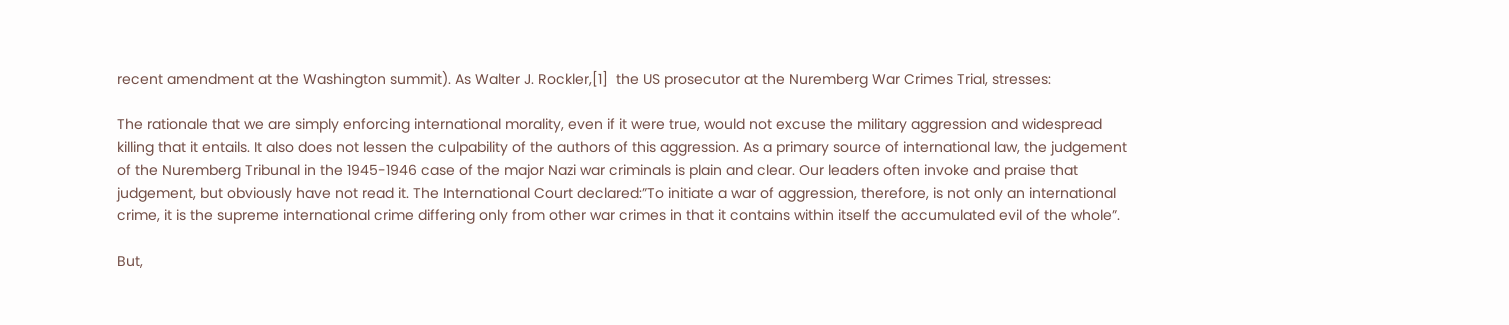recent amendment at the Washington summit). As Walter J. Rockler,[1]  the US prosecutor at the Nuremberg War Crimes Trial, stresses:

The rationale that we are simply enforcing international morality, even if it were true, would not excuse the military aggression and widespread killing that it entails. It also does not lessen the culpability of the authors of this aggression. As a primary source of international law, the judgement of the Nuremberg Tribunal in the 1945-1946 case of the major Nazi war criminals is plain and clear. Our leaders often invoke and praise that judgement, but obviously have not read it. The International Court declared:”To initiate a war of aggression, therefore, is not only an international crime, it is the supreme international crime differing only from other war crimes in that it contains within itself the accumulated evil of the whole”.

But,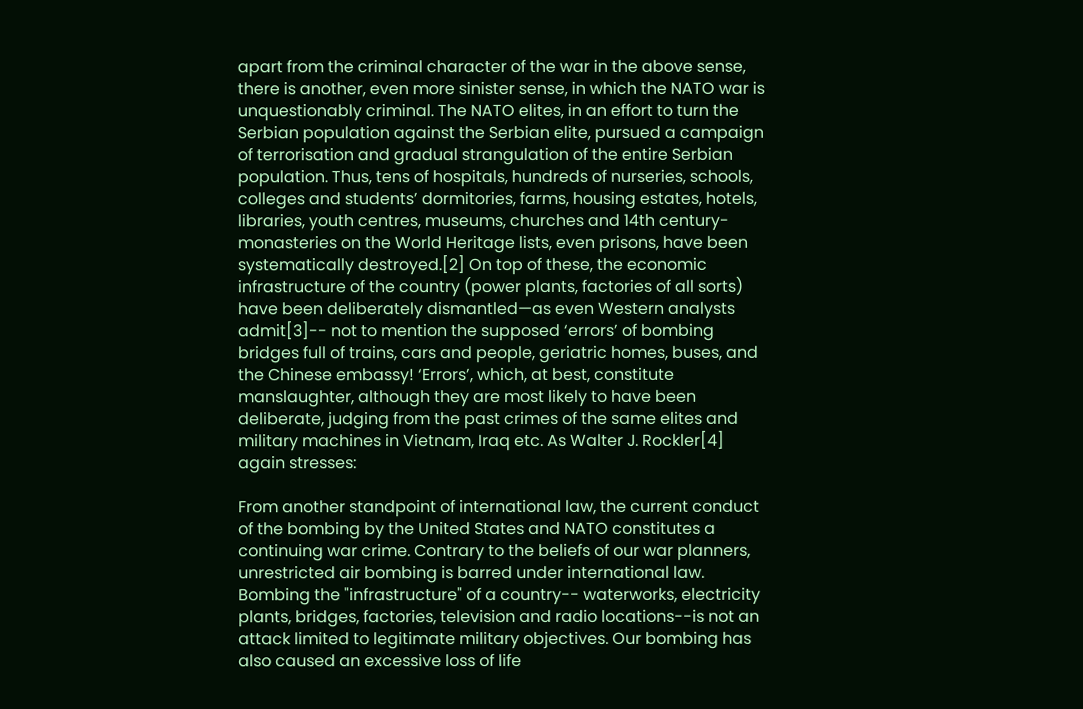apart from the criminal character of the war in the above sense, there is another, even more sinister sense, in which the NATO war is unquestionably criminal. The NATO elites, in an effort to turn the Serbian population against the Serbian elite, pursued a campaign of terrorisation and gradual strangulation of the entire Serbian population. Thus, tens of hospitals, hundreds of nurseries, schools, colleges and students’ dormitories, farms, housing estates, hotels, libraries, youth centres, museums, churches and 14th century-monasteries on the World Heritage lists, even prisons, have been systematically destroyed.[2] On top of these, the economic infrastructure of the country (power plants, factories of all sorts) have been deliberately dismantled—as even Western analysts admit[3]-- not to mention the supposed ‘errors’ of bombing bridges full of trains, cars and people, geriatric homes, buses, and the Chinese embassy! ‘Errors’, which, at best, constitute manslaughter, although they are most likely to have been deliberate, judging from the past crimes of the same elites and military machines in Vietnam, Iraq etc. As Walter J. Rockler[4] again stresses:

From another standpoint of international law, the current conduct of the bombing by the United States and NATO constitutes a continuing war crime. Contrary to the beliefs of our war planners, unrestricted air bombing is barred under international law. Bombing the "infrastructure" of a country-- waterworks, electricity plants, bridges, factories, television and radio locations--is not an attack limited to legitimate military objectives. Our bombing has also caused an excessive loss of life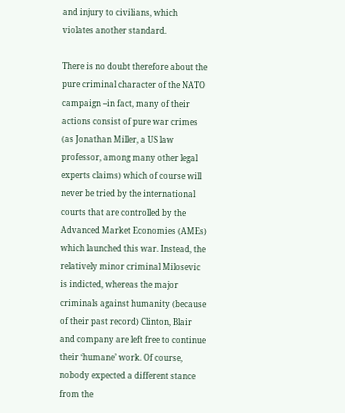and injury to civilians, which violates another standard.

There is no doubt therefore about the pure criminal character of the NATO campaign --in fact, many of their actions consist of pure war crimes (as Jonathan Miller, a US law professor, among many other legal experts claims) which of course will never be tried by the international courts that are controlled by the Advanced Market Economies (AMEs) which launched this war. Instead, the relatively minor criminal Milosevic is indicted, whereas the major criminals against humanity (because of their past record) Clinton, Blair and company are left free to continue their ‘humane’ work. Of course, nobody expected a different stance from the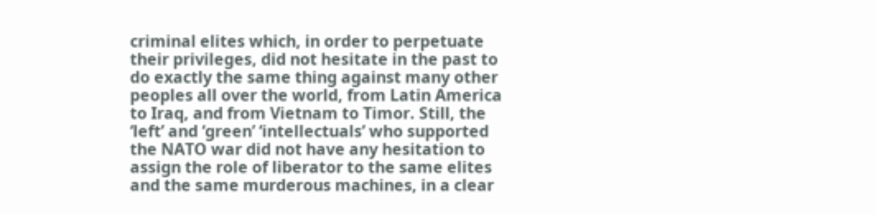criminal elites which, in order to perpetuate their privileges, did not hesitate in the past to do exactly the same thing against many other peoples all over the world, from Latin America to Iraq, and from Vietnam to Timor. Still, the ‘left’ and ‘green’ ‘intellectuals’ who supported the NATO war did not have any hesitation to assign the role of liberator to the same elites and the same murderous machines, in a clear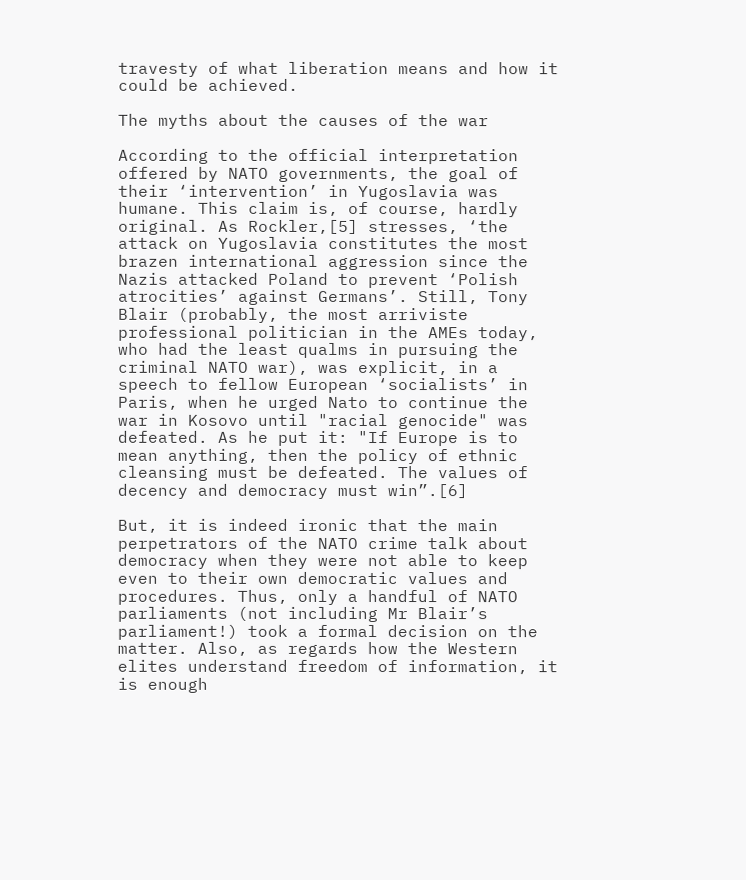travesty of what liberation means and how it could be achieved.

The myths about the causes of the war

According to the official interpretation offered by NATO governments, the goal of their ‘intervention’ in Yugoslavia was humane. This claim is, of course, hardly original. As Rockler,[5] stresses, ‘the attack on Yugoslavia constitutes the most brazen international aggression since the Nazis attacked Poland to prevent ‘Polish atrocities’ against Germans’. Still, Tony Blair (probably, the most arriviste professional politician in the AMEs today, who had the least qualms in pursuing the criminal NATO war), was explicit, in a speech to fellow European ‘socialists’ in Paris, when he urged Nato to continue the war in Kosovo until "racial genocide" was defeated. As he put it: "If Europe is to mean anything, then the policy of ethnic cleansing must be defeated. The values of decency and democracy must win”.[6]

But, it is indeed ironic that the main perpetrators of the NATO crime talk about democracy when they were not able to keep even to their own democratic values and procedures. Thus, only a handful of NATO parliaments (not including Mr Blair’s parliament!) took a formal decision on the matter. Also, as regards how the Western elites understand freedom of information, it is enough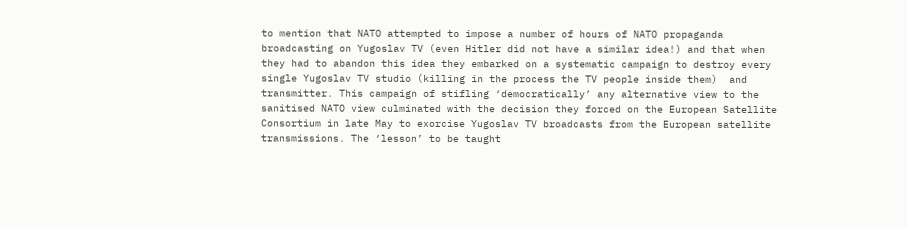to mention that NATO attempted to impose a number of hours of NATO propaganda broadcasting on Yugoslav TV (even Hitler did not have a similar idea!) and that when they had to abandon this idea they embarked on a systematic campaign to destroy every single Yugoslav TV studio (killing in the process the TV people inside them)  and  transmitter. This campaign of stifling ‘democratically’ any alternative view to the sanitised NATO view culminated with the decision they forced on the European Satellite Consortium in late May to exorcise Yugoslav TV broadcasts from the European satellite transmissions. The ‘lesson’ to be taught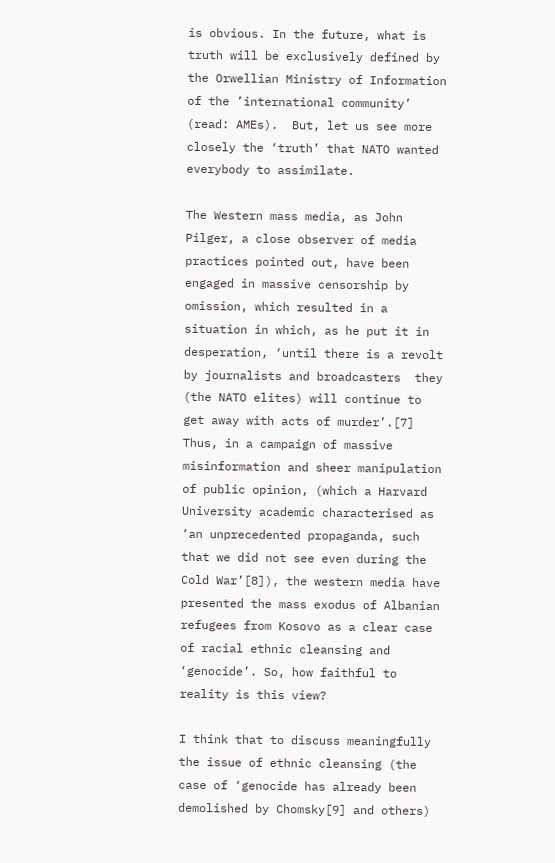is obvious. In the future, what is truth will be exclusively defined by the Orwellian Ministry of Information of the ’international community’ (read: AMEs).  But, let us see more closely the ‘truth’ that NATO wanted everybody to assimilate.

The Western mass media, as John Pilger, a close observer of media practices pointed out, have been engaged in massive censorship by omission, which resulted in a situation in which, as he put it in desperation, ‘until there is a revolt by journalists and broadcasters  they (the NATO elites) will continue to get away with acts of murder’.[7] Thus, in a campaign of massive misinformation and sheer manipulation of public opinion, (which a Harvard University academic characterised as ‘an unprecedented propaganda, such that we did not see even during the Cold War’[8]), the western media have presented the mass exodus of Albanian refugees from Kosovo as a clear case of racial ethnic cleansing and ‘genocide’. So, how faithful to reality is this view?

I think that to discuss meaningfully the issue of ethnic cleansing (the case of ‘genocide has already been demolished by Chomsky[9] and others)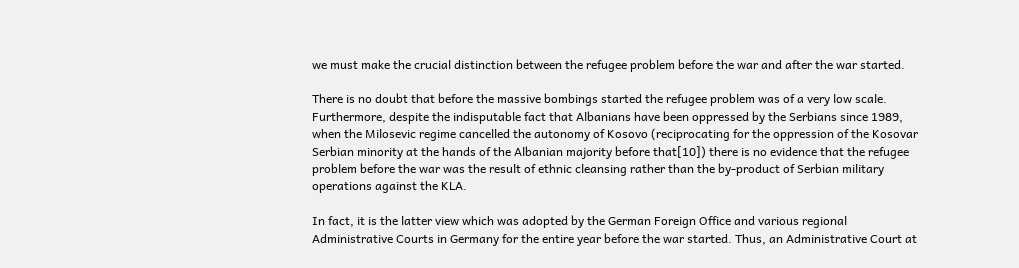we must make the crucial distinction between the refugee problem before the war and after the war started.

There is no doubt that before the massive bombings started the refugee problem was of a very low scale. Furthermore, despite the indisputable fact that Albanians have been oppressed by the Serbians since 1989, when the Milosevic regime cancelled the autonomy of Kosovo (reciprocating for the oppression of the Kosovar Serbian minority at the hands of the Albanian majority before that[10]) there is no evidence that the refugee problem before the war was the result of ethnic cleansing rather than the by-product of Serbian military operations against the KLA.

In fact, it is the latter view which was adopted by the German Foreign Office and various regional Administrative Courts in Germany for the entire year before the war started. Thus, an Administrative Court at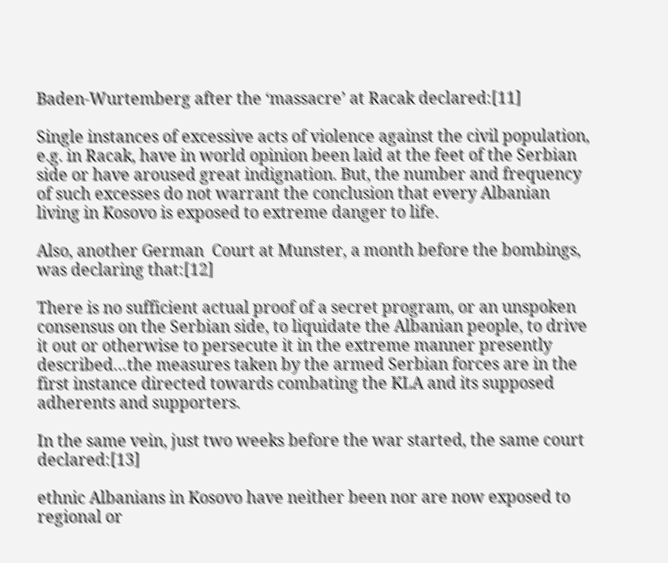Baden-Wurtemberg after the ‘massacre’ at Racak declared:[11]

Single instances of excessive acts of violence against the civil population, e.g. in Racak, have in world opinion been laid at the feet of the Serbian side or have aroused great indignation. But, the number and frequency of such excesses do not warrant the conclusion that every Albanian living in Kosovo is exposed to extreme danger to life.

Also, another German  Court at Munster, a month before the bombings, was declaring that:[12]

There is no sufficient actual proof of a secret program, or an unspoken consensus on the Serbian side, to liquidate the Albanian people, to drive it out or otherwise to persecute it in the extreme manner presently described…the measures taken by the armed Serbian forces are in the first instance directed towards combating the KLA and its supposed adherents and supporters.

In the same vein, just two weeks before the war started, the same court declared:[13]

ethnic Albanians in Kosovo have neither been nor are now exposed to regional or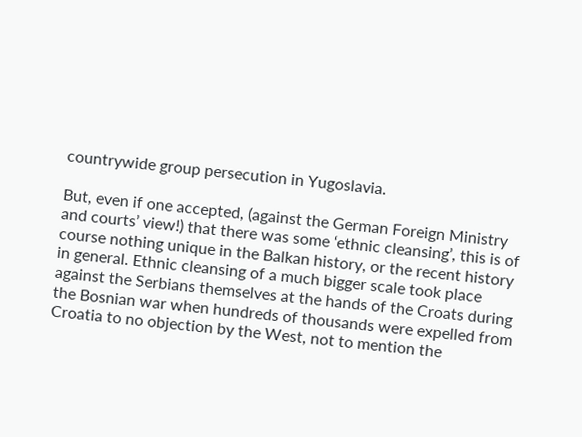countrywide group persecution in Yugoslavia.

But, even if one accepted, (against the German Foreign Ministry and courts’ view!) that there was some ‘ethnic cleansing’, this is of course nothing unique in the Balkan history, or the recent history in general. Ethnic cleansing of a much bigger scale took place against the Serbians themselves at the hands of the Croats during the Bosnian war when hundreds of thousands were expelled from Croatia to no objection by the West, not to mention the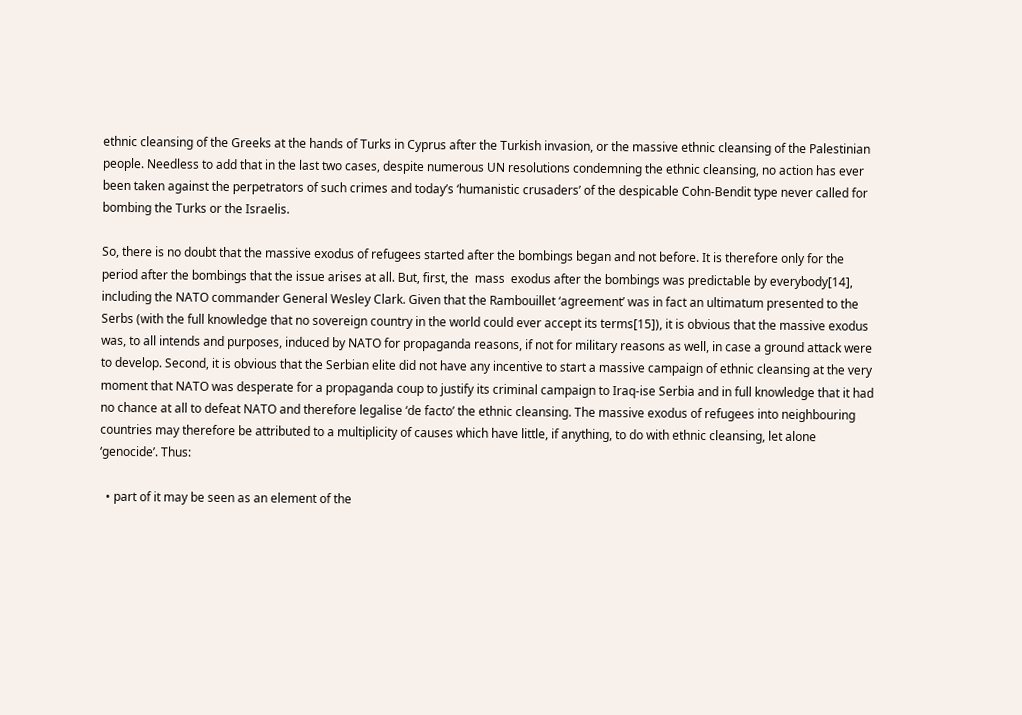ethnic cleansing of the Greeks at the hands of Turks in Cyprus after the Turkish invasion, or the massive ethnic cleansing of the Palestinian people. Needless to add that in the last two cases, despite numerous UN resolutions condemning the ethnic cleansing, no action has ever been taken against the perpetrators of such crimes and today’s ‘humanistic crusaders’ of the despicable Cohn-Bendit type never called for bombing the Turks or the Israelis.

So, there is no doubt that the massive exodus of refugees started after the bombings began and not before. It is therefore only for the period after the bombings that the issue arises at all. But, first, the  mass  exodus after the bombings was predictable by everybody[14], including the NATO commander General Wesley Clark. Given that the Rambouillet ‘agreement’ was in fact an ultimatum presented to the Serbs (with the full knowledge that no sovereign country in the world could ever accept its terms[15]), it is obvious that the massive exodus was, to all intends and purposes, induced by NATO for propaganda reasons, if not for military reasons as well, in case a ground attack were to develop. Second, it is obvious that the Serbian elite did not have any incentive to start a massive campaign of ethnic cleansing at the very moment that NATO was desperate for a propaganda coup to justify its criminal campaign to Iraq-ise Serbia and in full knowledge that it had no chance at all to defeat NATO and therefore legalise ‘de facto’ the ethnic cleansing. The massive exodus of refugees into neighbouring countries may therefore be attributed to a multiplicity of causes which have little, if anything, to do with ethnic cleansing, let alone ‘genocide’. Thus:

  • part of it may be seen as an element of the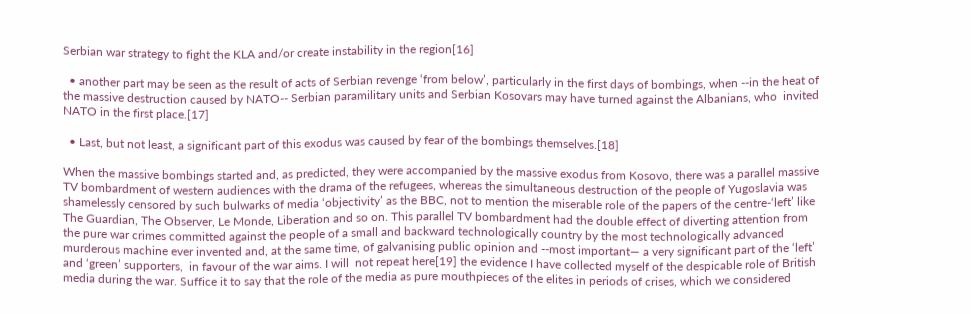Serbian war strategy to fight the KLA and/or create instability in the region[16]

  • another part may be seen as the result of acts of Serbian revenge ‘from below’, particularly in the first days of bombings, when --in the heat of the massive destruction caused by NATO-- Serbian paramilitary units and Serbian Kosovars may have turned against the Albanians, who  invited NATO in the first place.[17]

  • Last, but not least, a significant part of this exodus was caused by fear of the bombings themselves.[18]

When the massive bombings started and, as predicted, they were accompanied by the massive exodus from Kosovo, there was a parallel massive TV bombardment of western audiences with the drama of the refugees, whereas the simultaneous destruction of the people of Yugoslavia was shamelessly censored by such bulwarks of media ‘objectivity’ as the BBC, not to mention the miserable role of the papers of the centre-‘left’ like The Guardian, The Observer, Le Monde, Liberation and so on. This parallel TV bombardment had the double effect of diverting attention from the pure war crimes committed against the people of a small and backward technologically country by the most technologically advanced murderous machine ever invented and, at the same time, of galvanising public opinion and --most important— a very significant part of the ‘left’ and ‘green’ supporters,  in favour of the war aims. I will  not repeat here[19] the evidence I have collected myself of the despicable role of British media during the war. Suffice it to say that the role of the media as pure mouthpieces of the elites in periods of crises, which we considered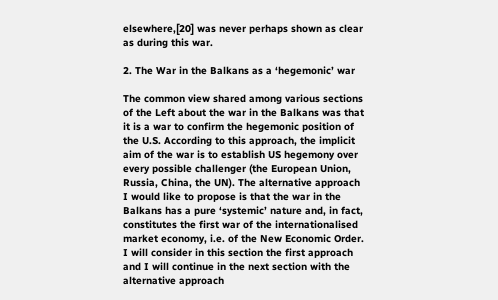elsewhere,[20] was never perhaps shown as clear as during this war.

2. The War in the Balkans as a ‘hegemonic’ war

The common view shared among various sections of the Left about the war in the Balkans was that it is a war to confirm the hegemonic position of the U.S. According to this approach, the implicit aim of the war is to establish US hegemony over every possible challenger (the European Union, Russia, China, the UN). The alternative approach I would like to propose is that the war in the Balkans has a pure ‘systemic’ nature and, in fact, constitutes the first war of the internationalised market economy, i.e. of the New Economic Order. I will consider in this section the first approach and I will continue in the next section with the alternative approach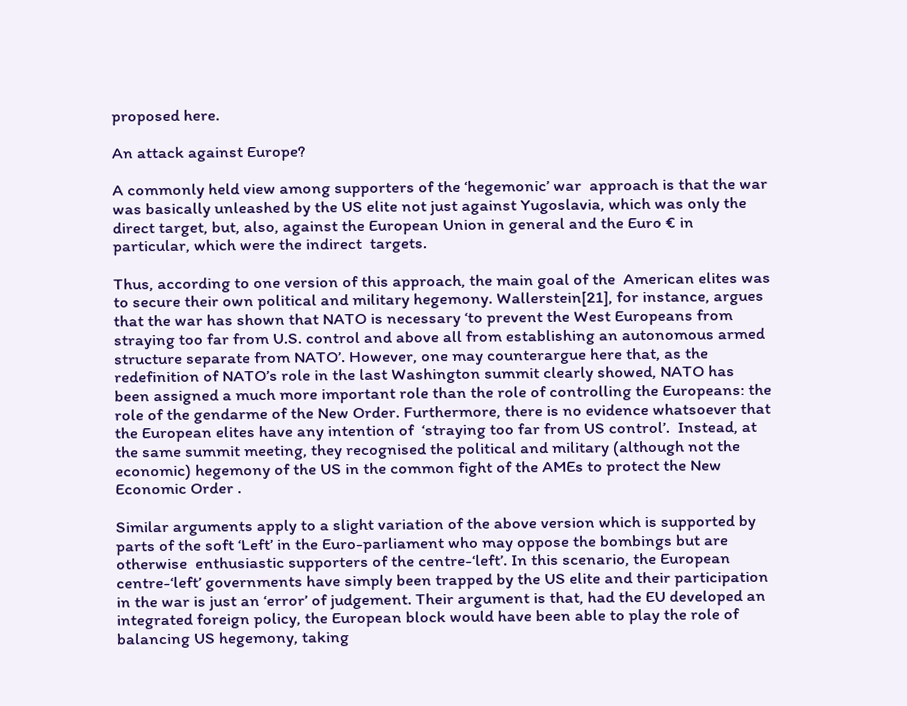proposed here.

An attack against Europe?

A commonly held view among supporters of the ‘hegemonic’ war  approach is that the war was basically unleashed by the US elite not just against Yugoslavia, which was only the direct target, but, also, against the European Union in general and the Euro € in particular, which were the indirect  targets.

Thus, according to one version of this approach, the main goal of the  American elites was to secure their own political and military hegemony. Wallerstein[21], for instance, argues that the war has shown that NATO is necessary ‘to prevent the West Europeans from straying too far from U.S. control and above all from establishing an autonomous armed structure separate from NATO’. However, one may counterargue here that, as the redefinition of NATO’s role in the last Washington summit clearly showed, NATO has been assigned a much more important role than the role of controlling the Europeans: the role of the gendarme of the New Order. Furthermore, there is no evidence whatsoever that the European elites have any intention of  ‘straying too far from US control’.  Instead, at the same summit meeting, they recognised the political and military (although not the economic) hegemony of the US in the common fight of the AMEs to protect the New Economic Order .

Similar arguments apply to a slight variation of the above version which is supported by parts of the soft ‘Left’ in the Euro-parliament who may oppose the bombings but are otherwise  enthusiastic supporters of the centre-‘left’. In this scenario, the European centre-‘left’ governments have simply been trapped by the US elite and their participation in the war is just an ‘error’ of judgement. Their argument is that, had the EU developed an integrated foreign policy, the European block would have been able to play the role of balancing US hegemony, taking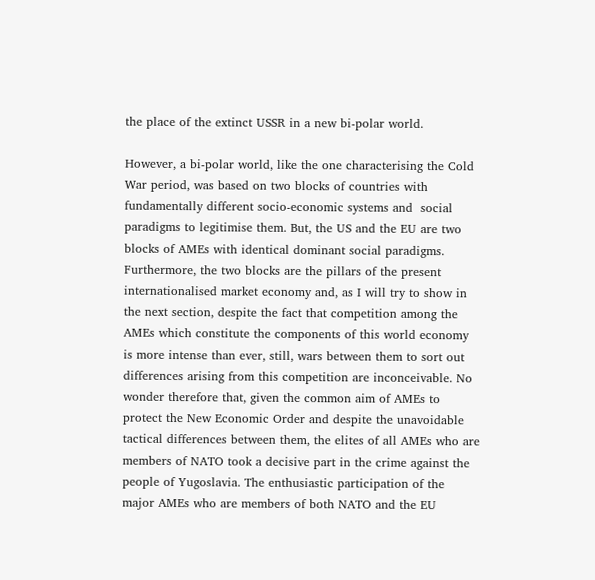the place of the extinct USSR in a new bi-polar world.

However, a bi-polar world, like the one characterising the Cold War period, was based on two blocks of countries with fundamentally different socio-economic systems and  social paradigms to legitimise them. But, the US and the EU are two blocks of AMEs with identical dominant social paradigms. Furthermore, the two blocks are the pillars of the present internationalised market economy and, as I will try to show in the next section, despite the fact that competition among the AMEs which constitute the components of this world economy is more intense than ever, still, wars between them to sort out differences arising from this competition are inconceivable. No wonder therefore that, given the common aim of AMEs to protect the New Economic Order and despite the unavoidable tactical differences between them, the elites of all AMEs who are members of NATO took a decisive part in the crime against the people of Yugoslavia. The enthusiastic participation of the major AMEs who are members of both NATO and the EU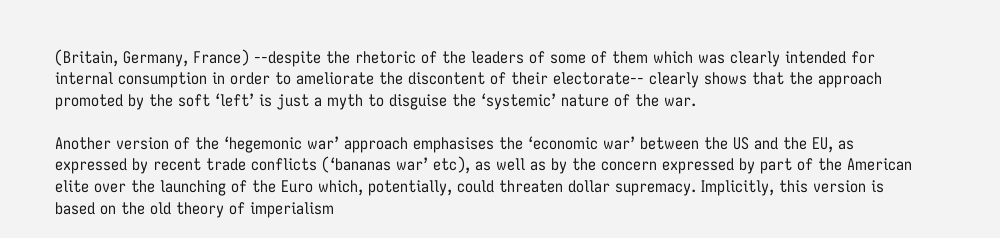(Britain, Germany, France) --despite the rhetoric of the leaders of some of them which was clearly intended for internal consumption in order to ameliorate the discontent of their electorate-- clearly shows that the approach promoted by the soft ‘left’ is just a myth to disguise the ‘systemic’ nature of the war.

Another version of the ‘hegemonic war’ approach emphasises the ‘economic war’ between the US and the EU, as expressed by recent trade conflicts (‘bananas war’ etc), as well as by the concern expressed by part of the American elite over the launching of the Euro which, potentially, could threaten dollar supremacy. Implicitly, this version is based on the old theory of imperialism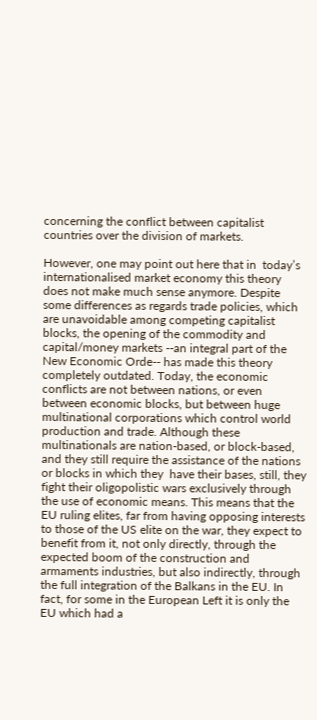concerning the conflict between capitalist countries over the division of markets.

However, one may point out here that in  today’s internationalised market economy this theory does not make much sense anymore. Despite some differences as regards trade policies, which are unavoidable among competing capitalist blocks, the opening of the commodity and capital/money markets --an integral part of the New Economic Orde-- has made this theory completely outdated. Today, the economic conflicts are not between nations, or even between economic blocks, but between huge multinational corporations which control world production and trade. Although these multinationals are nation-based, or block-based, and they still require the assistance of the nations or blocks in which they  have their bases, still, they fight their oligopolistic wars exclusively through the use of economic means. This means that the EU ruling elites, far from having opposing interests to those of the US elite on the war, they expect to benefit from it, not only directly, through the expected boom of the construction and armaments industries, but also indirectly, through the full integration of the Balkans in the EU. In fact, for some in the European Left it is only the EU which had a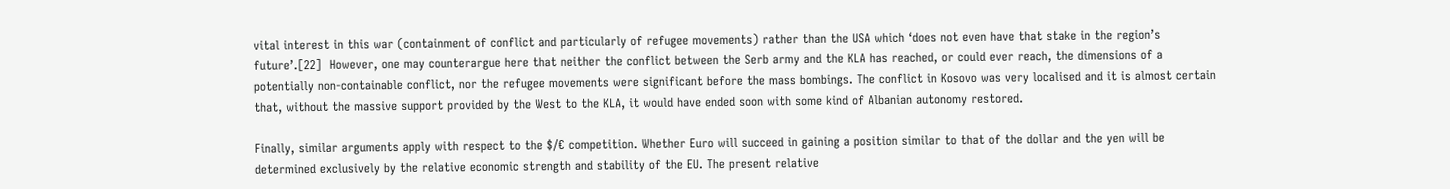vital interest in this war (containment of conflict and particularly of refugee movements) rather than the USA which ‘does not even have that stake in the region’s future’.[22]  However, one may counterargue here that neither the conflict between the Serb army and the KLA has reached, or could ever reach, the dimensions of a potentially non-containable conflict, nor the refugee movements were significant before the mass bombings. The conflict in Kosovo was very localised and it is almost certain that, without the massive support provided by the West to the KLA, it would have ended soon with some kind of Albanian autonomy restored.

Finally, similar arguments apply with respect to the $/€ competition. Whether Euro will succeed in gaining a position similar to that of the dollar and the yen will be determined exclusively by the relative economic strength and stability of the EU. The present relative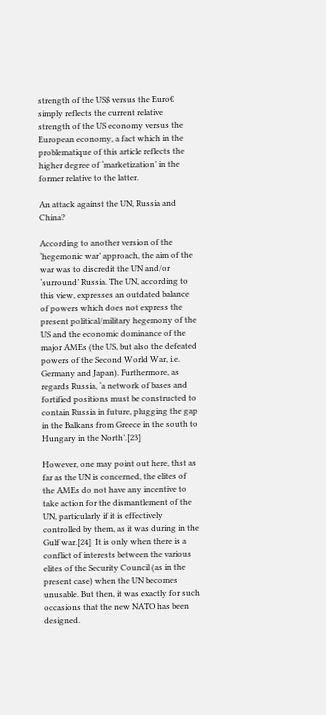strength of the US$ versus the Euro€ simply reflects the current relative strength of the US economy versus the European economy, a fact which in the problematique of this article reflects the higher degree of ‘marketization’ in the former relative to the latter.

An attack against the UN, Russia and China?

According to another version of the ‘hegemonic war’ approach, the aim of the war was to discredit the UN and/or ‘surround’ Russia. The UN, according to this view, expresses an outdated balance of powers which does not express the present political/military hegemony of the US and the economic dominance of the major AMEs (the US, but also the defeated powers of the Second World War, i.e. Germany and Japan). Furthermore, as regards Russia, ‘a network of bases and fortified positions must be constructed to contain Russia in future, plugging the gap in the Balkans from Greece in the south to Hungary in the North’.[23]

However, one may point out here, thst as far as the UN is concerned, the elites of the AMEs do not have any incentive to take action for the dismantlement of the UN, particularly if it is effectively controlled by them, as it was during in the Gulf war.[24]  It is only when there is a conflict of interests between the various elites of the Security Council (as in the present case) when the UN becomes unusable. But then, it was exactly for such occasions that the new NATO has been designed.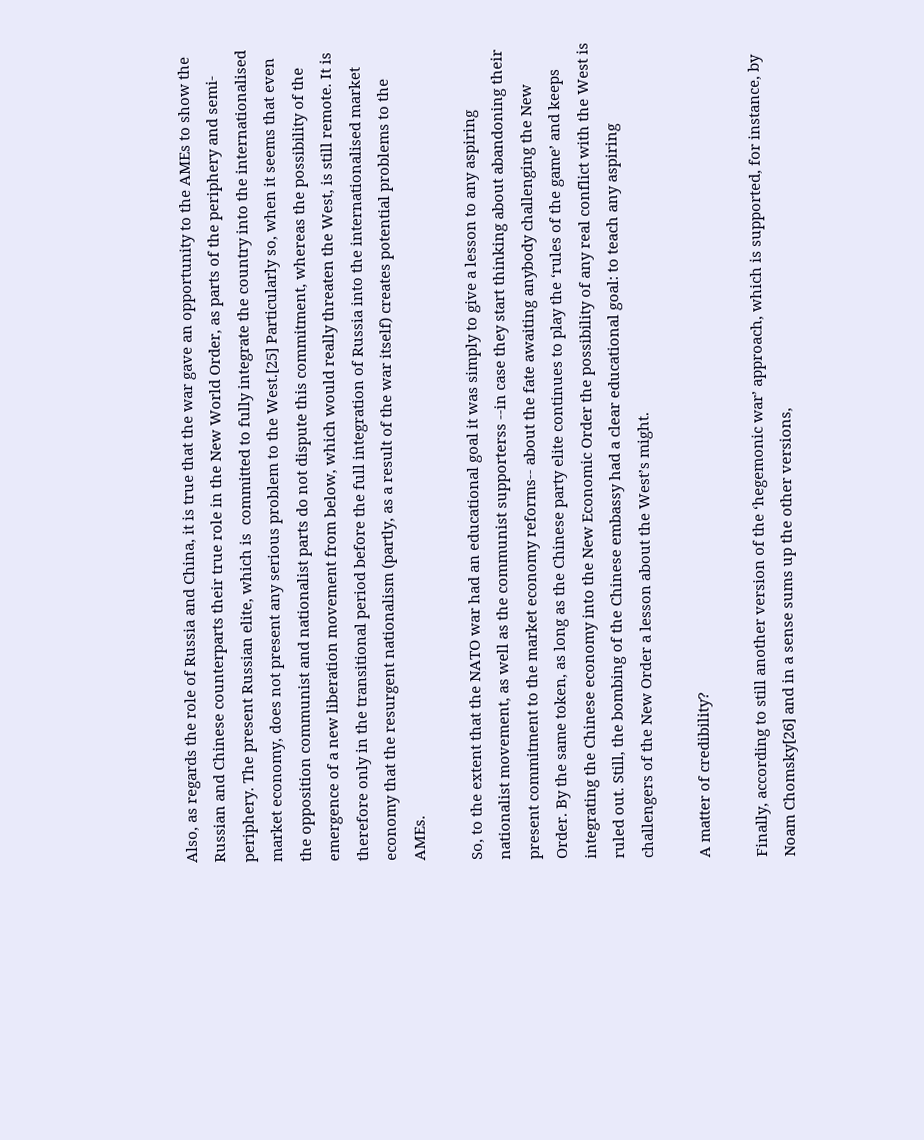Also, as regards the role of Russia and China, it is true that the war gave an opportunity to the AMEs to show the Russian and Chinese counterparts their true role in the New World Order, as parts of the periphery and semi-periphery. The present Russian elite, which is  committed to fully integrate the country into the internationalised market economy, does not present any serious problem to the West.[25] Particularly so, when it seems that even the opposition communist and nationalist parts do not dispute this commitment, whereas the possibility of the emergence of a new liberation movement from below, which would really threaten the West, is still remote. It is therefore only in the transitional period before the full integration of Russia into the internationalised market economy that the resurgent nationalism (partly, as a result of the war itself) creates potential problems to the AMEs.

So, to the extent that the NATO war had an educational goal it was simply to give a lesson to any aspiring nationalist movement, as well as the communist supporterss --in case they start thinking about abandoning their present commitment to the market economy reforms-- about the fate awaiting anybody challenging the New Order. By the same token, as long as the Chinese party elite continues to play the ‘rules of the game’ and keeps integrating the Chinese economy into the New Economic Order the possibility of any real conflict with the West is ruled out. Still, the bombing of the Chinese embassy had a clear educational goal: to teach any aspiring challengers of the New Order a lesson about the West’s might.

A matter of credibility?

Finally, according to still another version of the ‘hegemonic war’ approach, which is supported, for instance, by Noam Chomsky[26] and in a sense sums up the other versions,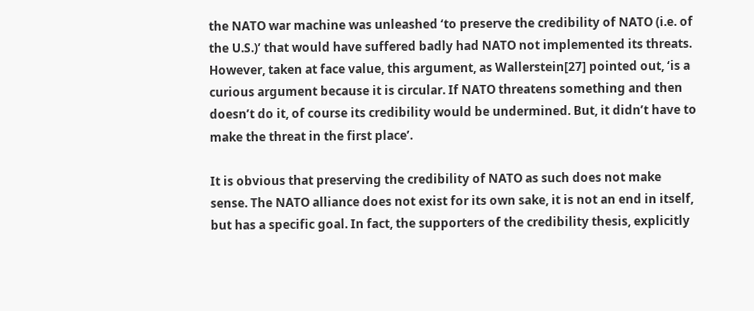the NATO war machine was unleashed ‘to preserve the credibility of NATO (i.e. of the U.S.)’ that would have suffered badly had NATO not implemented its threats. However, taken at face value, this argument, as Wallerstein[27] pointed out, ‘is a curious argument because it is circular. If NATO threatens something and then doesn’t do it, of course its credibility would be undermined. But, it didn’t have to make the threat in the first place’.

It is obvious that preserving the credibility of NATO as such does not make sense. The NATO alliance does not exist for its own sake, it is not an end in itself, but has a specific goal. In fact, the supporters of the credibility thesis, explicitly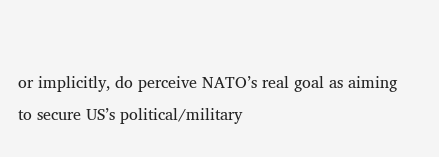or implicitly, do perceive NATO’s real goal as aiming to secure US’s political/military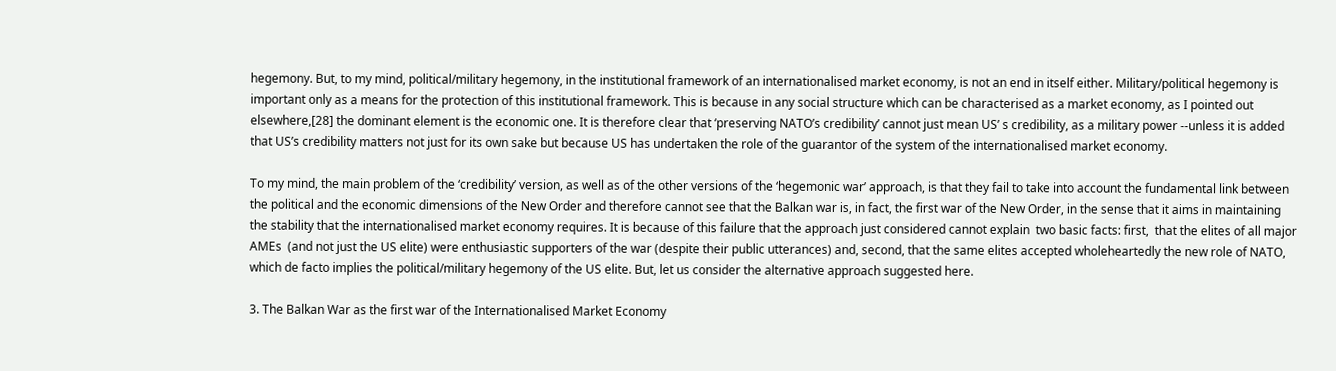hegemony. But, to my mind, political/military hegemony, in the institutional framework of an internationalised market economy, is not an end in itself either. Military/political hegemony is important only as a means for the protection of this institutional framework. This is because in any social structure which can be characterised as a market economy, as I pointed out elsewhere,[28] the dominant element is the economic one. It is therefore clear that ‘preserving NATO’s credibility’ cannot just mean US’ s credibility, as a military power --unless it is added that US’s credibility matters not just for its own sake but because US has undertaken the role of the guarantor of the system of the internationalised market economy.

To my mind, the main problem of the ‘credibility’ version, as well as of the other versions of the ‘hegemonic war’ approach, is that they fail to take into account the fundamental link between the political and the economic dimensions of the New Order and therefore cannot see that the Balkan war is, in fact, the first war of the New Order, in the sense that it aims in maintaining the stability that the internationalised market economy requires. It is because of this failure that the approach just considered cannot explain  two basic facts: first,  that the elites of all major AMEs  (and not just the US elite) were enthusiastic supporters of the war (despite their public utterances) and, second, that the same elites accepted wholeheartedly the new role of NATO, which de facto implies the political/military hegemony of the US elite. But, let us consider the alternative approach suggested here.

3. The Balkan War as the first war of the Internationalised Market Economy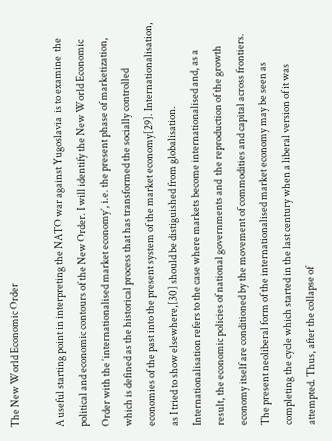The New World Economic Order

A useful starting point in interpreting the NATO war against Yugoslavia  is to examine  the political and economic contours of the New Order. I will identify the New World Economic Order with the ‘internationalised market economy’, i.e. the present phase of marketization, which is defined as the historical process that has transformed the socially controlled economies of the past into the present system of the market economy[29]. Internationalisation, as I tried to show elsewhere,[30] should be distiguished from globalisation. Internationalisation refers to the case where markets become internationalised and, as a result, the economic policies of national governments and  the reproduction of the growth economy itself are conditioned by the movement of commodities and capital across frontiers. The present neoliberal form of the internationalised market economy may be seen as completing the cycle which started in the last century when a liberal version of it was attempted. Thus, after the collapse of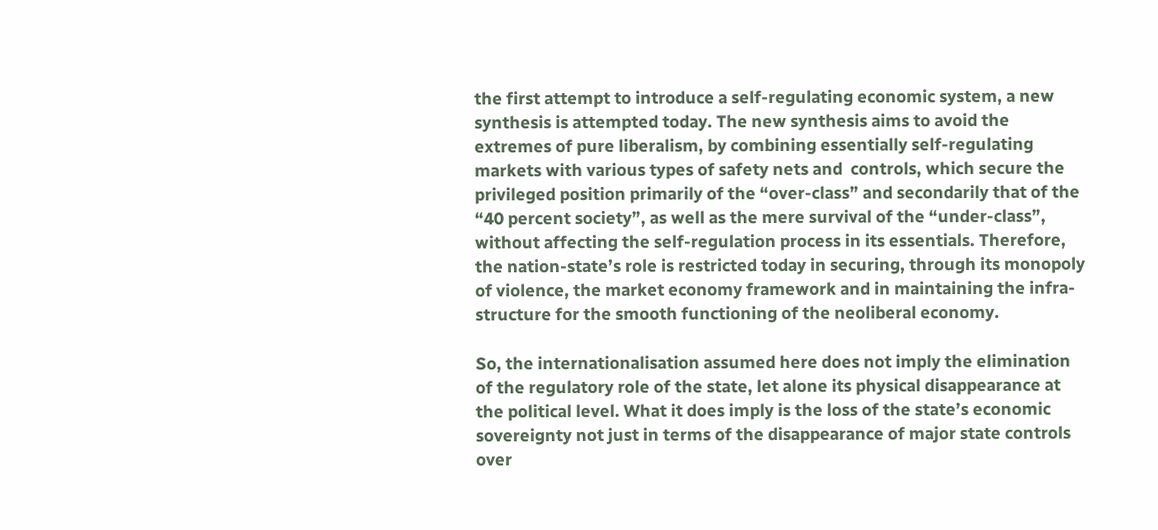the first attempt to introduce a self-regulating economic system, a new synthesis is attempted today. The new synthesis aims to avoid the extremes of pure liberalism, by combining essentially self-regulating markets with various types of safety nets and  controls, which secure the privileged position primarily of the “over-class” and secondarily that of the “40 percent society”, as well as the mere survival of the “under-class”, without affecting the self-regulation process in its essentials. Therefore, the nation-state’s role is restricted today in securing, through its monopoly of violence, the market economy framework and in maintaining the infra-structure for the smooth functioning of the neoliberal economy.

So, the internationalisation assumed here does not imply the elimination of the regulatory role of the state, let alone its physical disappearance at the political level. What it does imply is the loss of the state’s economic sovereignty not just in terms of the disappearance of major state controls over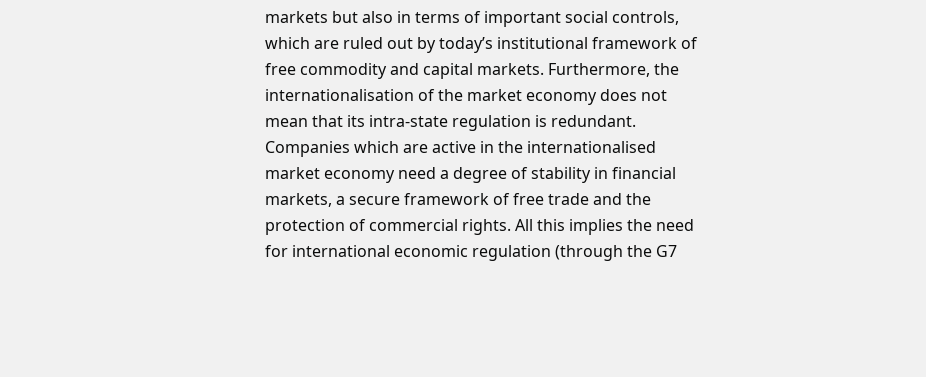markets but also in terms of important social controls, which are ruled out by today’s institutional framework of free commodity and capital markets. Furthermore, the internationalisation of the market economy does not mean that its intra-state regulation is redundant. Companies which are active in the internationalised market economy need a degree of stability in financial markets, a secure framework of free trade and the protection of commercial rights. All this implies the need for international economic regulation (through the G7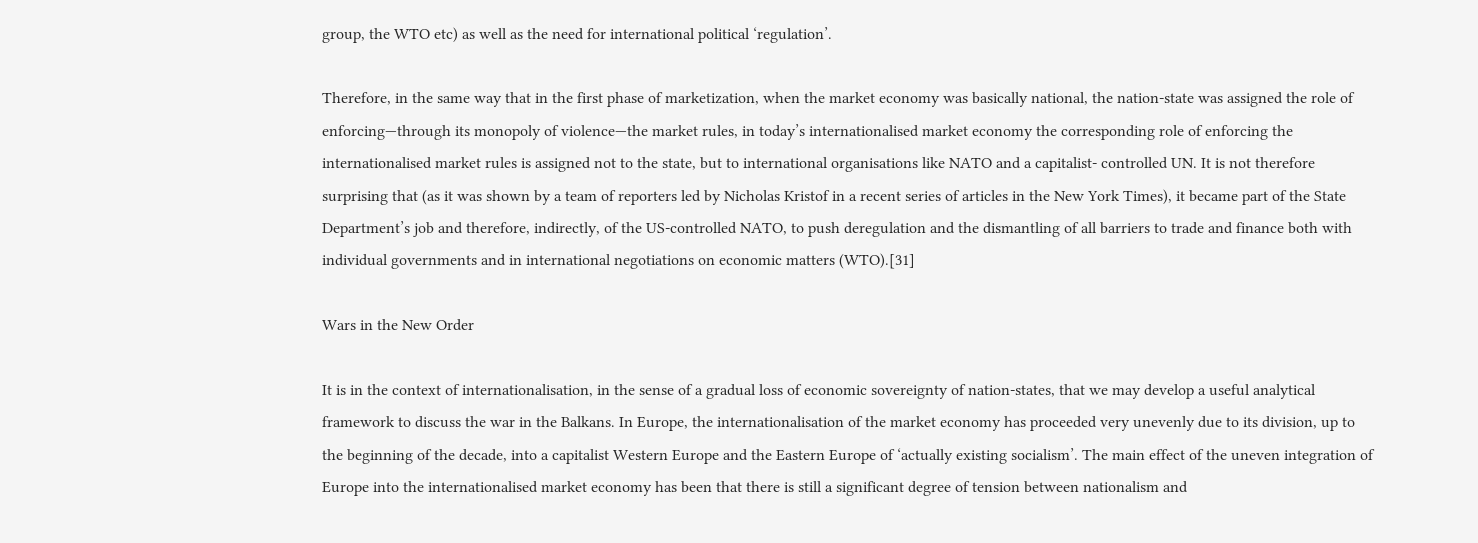group, the WTO etc) as well as the need for international political ‘regulation’.

Therefore, in the same way that in the first phase of marketization, when the market economy was basically national, the nation-state was assigned the role of enforcing—through its monopoly of violence—the market rules, in today’s internationalised market economy the corresponding role of enforcing the internationalised market rules is assigned not to the state, but to international organisations like NATO and a capitalist- controlled UN. It is not therefore surprising that (as it was shown by a team of reporters led by Nicholas Kristof in a recent series of articles in the New York Times), it became part of the State Department’s job and therefore, indirectly, of the US-controlled NATO, to push deregulation and the dismantling of all barriers to trade and finance both with individual governments and in international negotiations on economic matters (WTO).[31]

Wars in the New Order

It is in the context of internationalisation, in the sense of a gradual loss of economic sovereignty of nation-states, that we may develop a useful analytical framework to discuss the war in the Balkans. In Europe, the internationalisation of the market economy has proceeded very unevenly due to its division, up to the beginning of the decade, into a capitalist Western Europe and the Eastern Europe of ‘actually existing socialism’. The main effect of the uneven integration of Europe into the internationalised market economy has been that there is still a significant degree of tension between nationalism and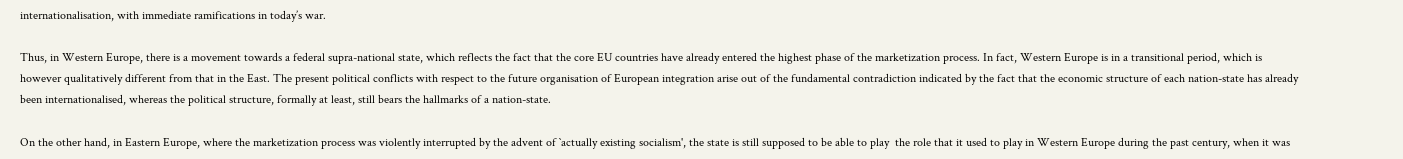internationalisation, with immediate ramifications in today’s war.

Thus, in Western Europe, there is a movement towards a federal supra-national state, which reflects the fact that the core EU countries have already entered the highest phase of the marketization process. In fact, Western Europe is in a transitional period, which is however qualitatively different from that in the East. The present political conflicts with respect to the future organisation of European integration arise out of the fundamental contradiction indicated by the fact that the economic structure of each nation-state has already been internationalised, whereas the political structure, formally at least, still bears the hallmarks of a nation-state.

On the other hand, in Eastern Europe, where the marketization process was violently interrupted by the advent of `actually existing socialism', the state is still supposed to be able to play  the role that it used to play in Western Europe during the past century, when it was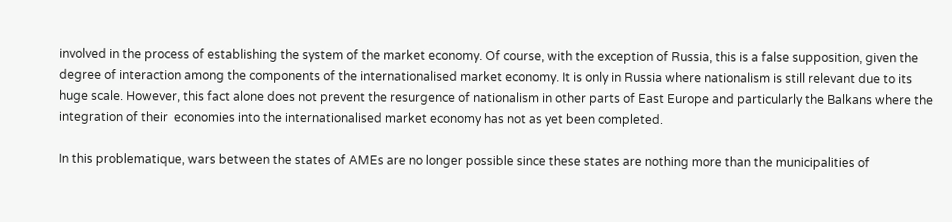involved in the process of establishing the system of the market economy. Of course, with the exception of Russia, this is a false supposition, given the degree of interaction among the components of the internationalised market economy. It is only in Russia where nationalism is still relevant due to its huge scale. However, this fact alone does not prevent the resurgence of nationalism in other parts of East Europe and particularly the Balkans where the integration of their  economies into the internationalised market economy has not as yet been completed.

In this problematique, wars between the states of AMEs are no longer possible since these states are nothing more than the municipalities of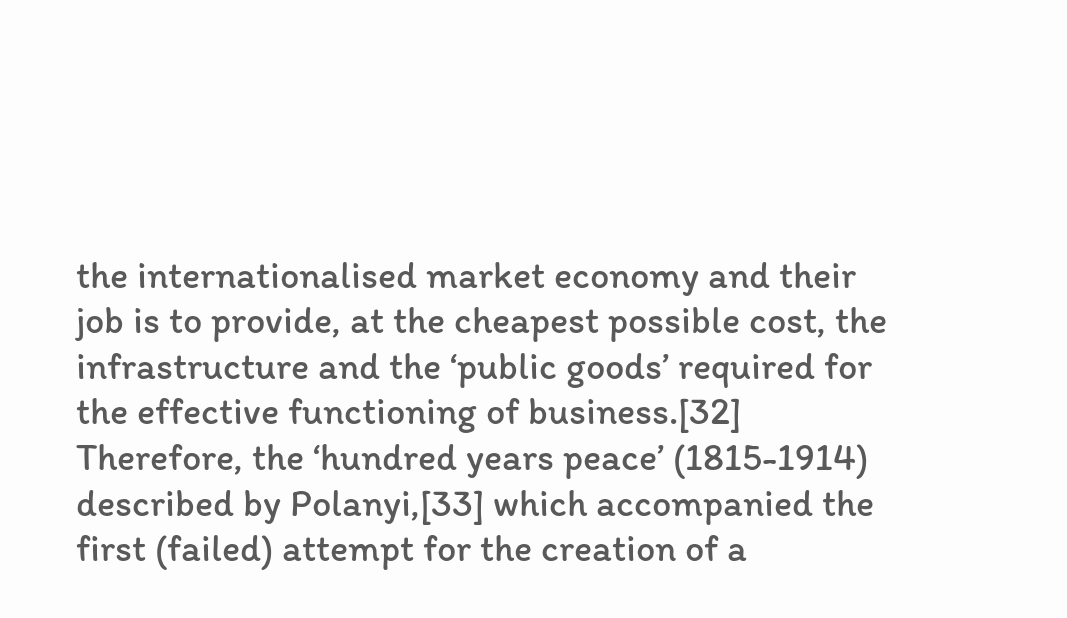the internationalised market economy and their job is to provide, at the cheapest possible cost, the infrastructure and the ‘public goods’ required for the effective functioning of business.[32] Therefore, the ‘hundred years peace’ (1815-1914) described by Polanyi,[33] which accompanied the first (failed) attempt for the creation of a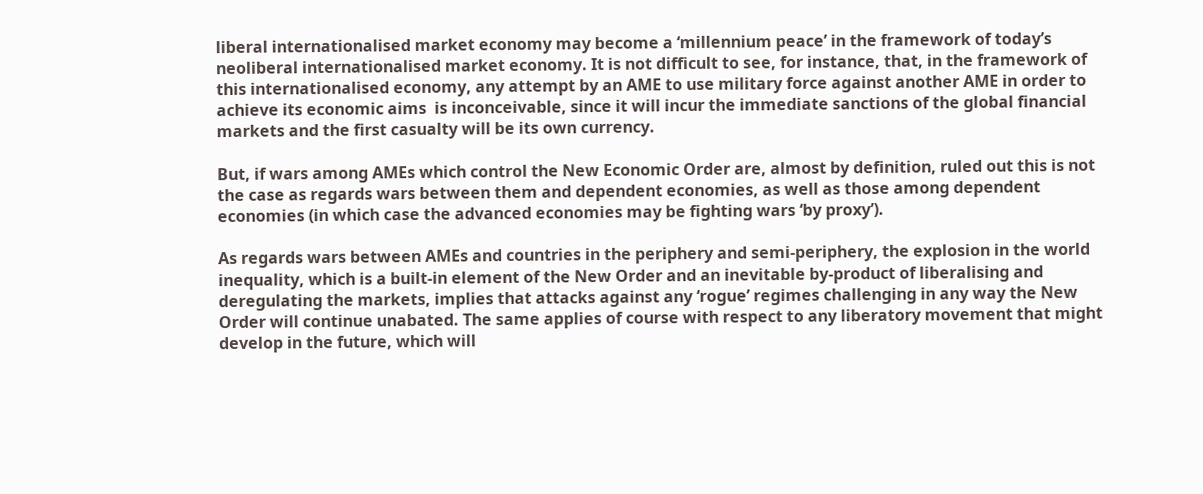liberal internationalised market economy may become a ‘millennium peace’ in the framework of today’s neoliberal internationalised market economy. It is not difficult to see, for instance, that, in the framework of this internationalised economy, any attempt by an AME to use military force against another AME in order to achieve its economic aims  is inconceivable, since it will incur the immediate sanctions of the global financial markets and the first casualty will be its own currency.

But, if wars among AMEs which control the New Economic Order are, almost by definition, ruled out this is not the case as regards wars between them and dependent economies, as well as those among dependent economies (in which case the advanced economies may be fighting wars ‘by proxy’).

As regards wars between AMEs and countries in the periphery and semi-periphery, the explosion in the world inequality, which is a built-in element of the New Order and an inevitable by-product of liberalising and deregulating the markets, implies that attacks against any ‘rogue’ regimes challenging in any way the New Order will continue unabated. The same applies of course with respect to any liberatory movement that might develop in the future, which will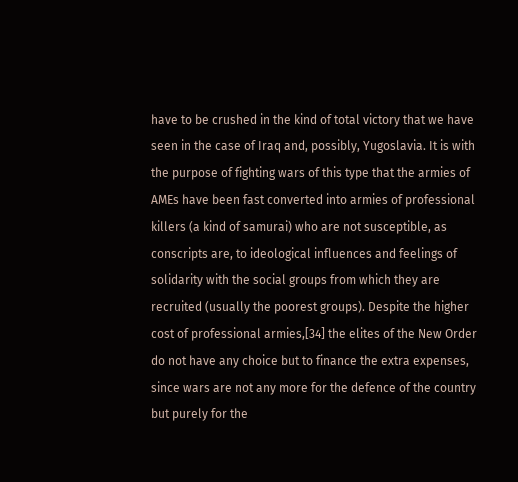have to be crushed in the kind of total victory that we have seen in the case of Iraq and, possibly, Yugoslavia. It is with the purpose of fighting wars of this type that the armies of AMEs have been fast converted into armies of professional killers (a kind of samurai) who are not susceptible, as conscripts are, to ideological influences and feelings of solidarity with the social groups from which they are recruited (usually the poorest groups). Despite the higher cost of professional armies,[34] the elites of the New Order do not have any choice but to finance the extra expenses, since wars are not any more for the defence of the country but purely for the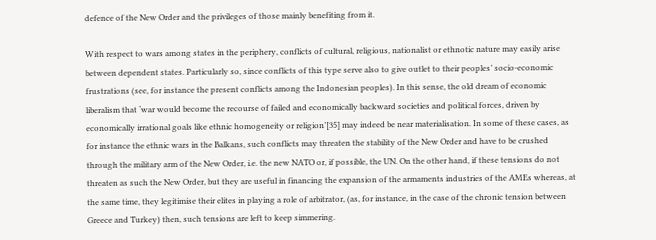defence of the New Order and the privileges of those mainly benefiting from it.

With respect to wars among states in the periphery, conflicts of cultural, religious, nationalist or ethnotic nature may easily arise between dependent states. Particularly so, since conflicts of this type serve also to give outlet to their peoples’ socio-economic frustrations (see, for instance the present conflicts among the Indonesian peoples). In this sense, the old dream of economic liberalism that ‘war would become the recourse of failed and economically backward societies and political forces, driven by economically irrational goals like ethnic homogeneity or religion’[35] may indeed be near materialisation. In some of these cases, as for instance the ethnic wars in the Balkans, such conflicts may threaten the stability of the New Order and have to be crushed through the military arm of the New Order, i.e. the new NATO or, if possible, the UN. On the other hand, if these tensions do not threaten as such the New Order, but they are useful in financing the expansion of the armaments industries of the AMEs whereas, at the same time, they legitimise their elites in playing a role of arbitrator, (as, for instance, in the case of the chronic tension between Greece and Turkey) then, such tensions are left to keep simmering.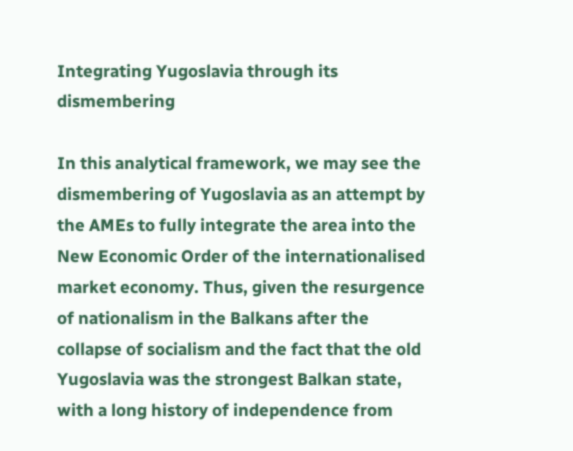Integrating Yugoslavia through its dismembering

In this analytical framework, we may see the dismembering of Yugoslavia as an attempt by the AMEs to fully integrate the area into the New Economic Order of the internationalised market economy. Thus, given the resurgence of nationalism in the Balkans after the collapse of socialism and the fact that the old Yugoslavia was the strongest Balkan state, with a long history of independence from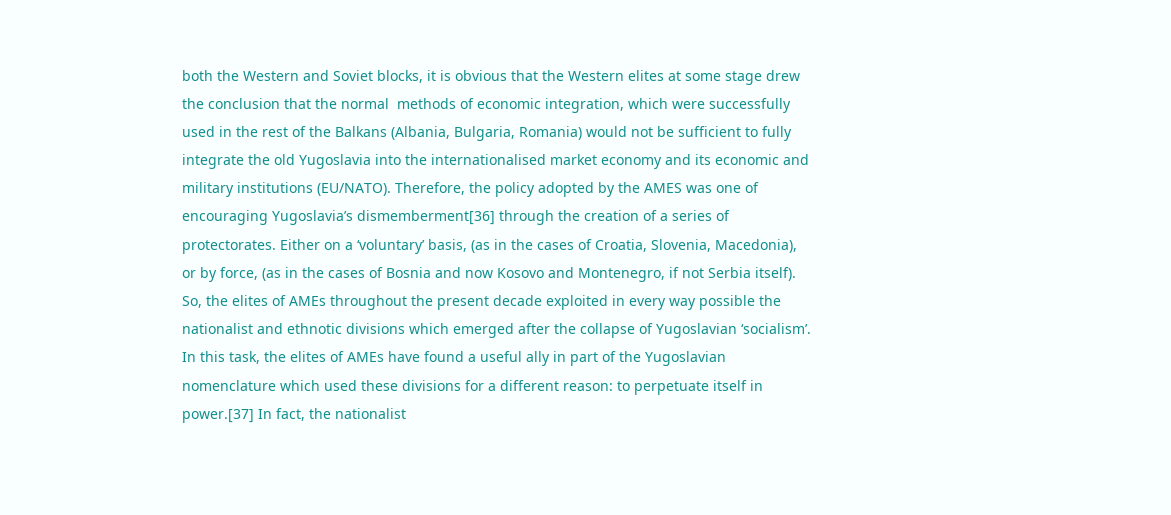both the Western and Soviet blocks, it is obvious that the Western elites at some stage drew the conclusion that the normal  methods of economic integration, which were successfully used in the rest of the Balkans (Albania, Bulgaria, Romania) would not be sufficient to fully integrate the old Yugoslavia into the internationalised market economy and its economic and military institutions (EU/NATO). Therefore, the policy adopted by the AMES was one of encouraging Yugoslavia’s dismemberment[36] through the creation of a series of protectorates. Either on a ‘voluntary’ basis, (as in the cases of Croatia, Slovenia, Macedonia), or by force, (as in the cases of Bosnia and now Kosovo and Montenegro, if not Serbia itself). So, the elites of AMEs throughout the present decade exploited in every way possible the nationalist and ethnotic divisions which emerged after the collapse of Yugoslavian ‘socialism’. In this task, the elites of AMEs have found a useful ally in part of the Yugoslavian nomenclature which used these divisions for a different reason: to perpetuate itself in power.[37] In fact, the nationalist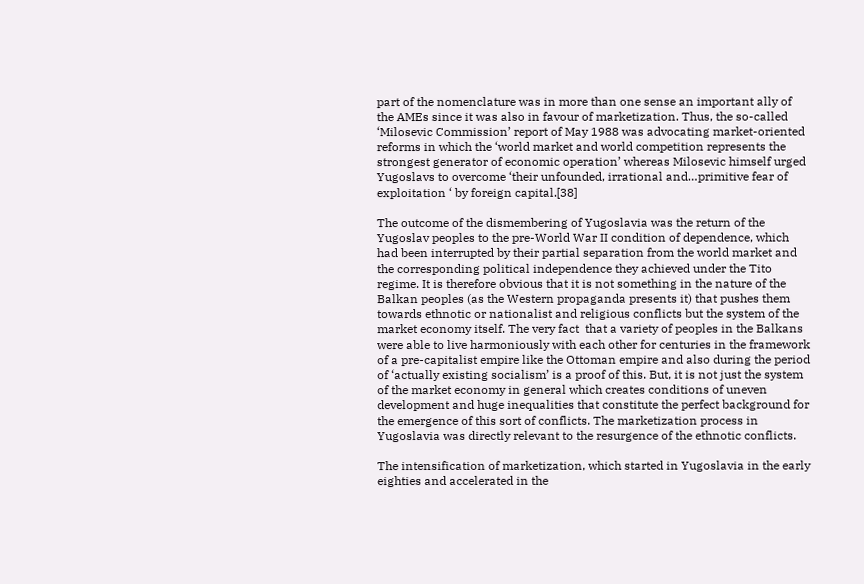part of the nomenclature was in more than one sense an important ally of the AMEs since it was also in favour of marketization. Thus, the so-called ‘Milosevic Commission’ report of May 1988 was advocating market-oriented reforms in which the ‘world market and world competition represents the strongest generator of economic operation’ whereas Milosevic himself urged Yugoslavs to overcome ‘their unfounded, irrational and…primitive fear of exploitation ‘ by foreign capital.[38]

The outcome of the dismembering of Yugoslavia was the return of the Yugoslav peoples to the pre-World War II condition of dependence, which had been interrupted by their partial separation from the world market and the corresponding political independence they achieved under the Tito regime. It is therefore obvious that it is not something in the nature of the Balkan peoples (as the Western propaganda presents it) that pushes them towards ethnotic or nationalist and religious conflicts but the system of the market economy itself. The very fact  that a variety of peoples in the Balkans were able to live harmoniously with each other for centuries in the framework of a pre-capitalist empire like the Ottoman empire and also during the period of ‘actually existing socialism’ is a proof of this. But, it is not just the system of the market economy in general which creates conditions of uneven development and huge inequalities that constitute the perfect background for the emergence of this sort of conflicts. The marketization process in Yugoslavia was directly relevant to the resurgence of the ethnotic conflicts.

The intensification of marketization, which started in Yugoslavia in the early eighties and accelerated in the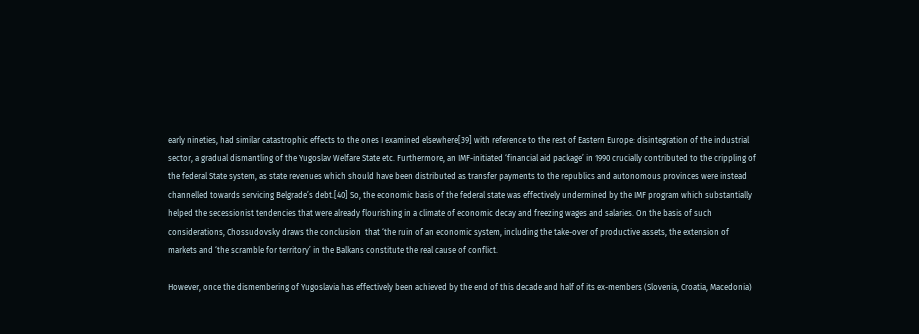early nineties, had similar catastrophic effects to the ones I examined elsewhere[39] with reference to the rest of Eastern Europe: disintegration of the industrial sector, a gradual dismantling of the Yugoslav Welfare State etc. Furthermore, an IMF-initiated ‘financial aid package’ in 1990 crucially contributed to the crippling of the federal State system, as state revenues which should have been distributed as transfer payments to the republics and autonomous provinces were instead channelled towards servicing Belgrade’s debt.[40] So, the economic basis of the federal state was effectively undermined by the IMF program which substantially helped the secessionist tendencies that were already flourishing in a climate of economic decay and freezing wages and salaries. On the basis of such considerations, Chossudovsky draws the conclusion  that ‘the ruin of an economic system, including the take-over of productive assets, the extension of markets and ‘the scramble for territory’ in the Balkans constitute the real cause of conflict.

However, once the dismembering of Yugoslavia has effectively been achieved by the end of this decade and half of its ex-members (Slovenia, Croatia, Macedonia)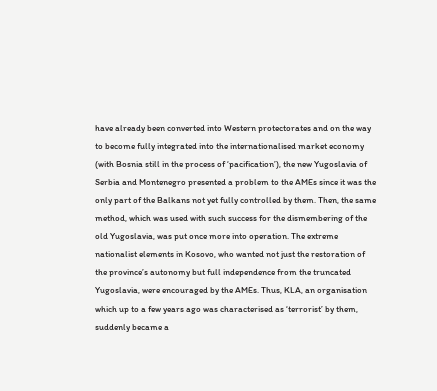have already been converted into Western protectorates and on the way to become fully integrated into the internationalised market economy (with Bosnia still in the process of ‘pacification’), the new Yugoslavia of Serbia and Montenegro presented a problem to the AMEs since it was the only part of the Balkans not yet fully controlled by them. Then, the same method, which was used with such success for the dismembering of the old Yugoslavia, was put once more into operation. The extreme nationalist elements in Kosovo, who wanted not just the restoration of the province’s autonomy but full independence from the truncated Yugoslavia, were encouraged by the AMEs. Thus, KLA, an organisation which up to a few years ago was characterised as ‘terrorist’ by them, suddenly became a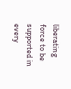liberating force to be supported in every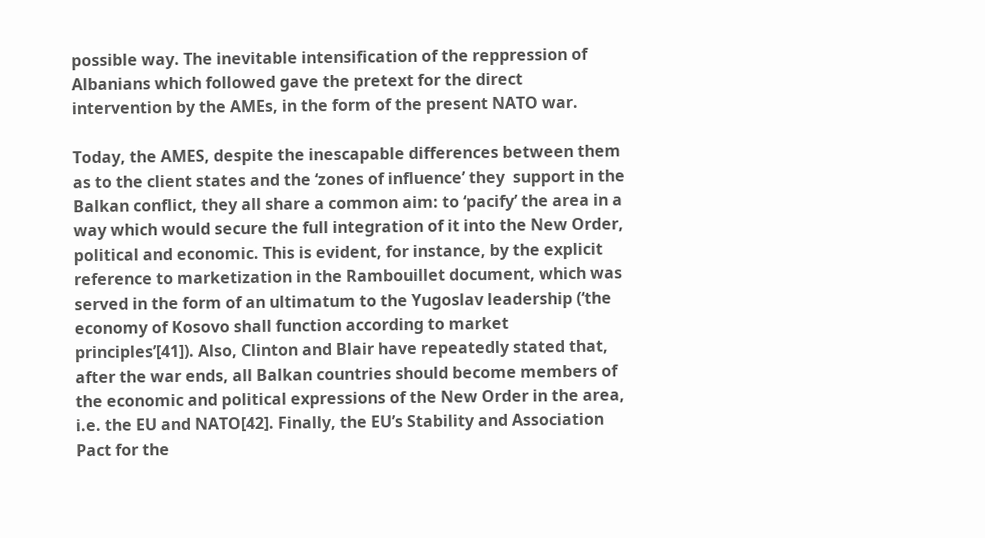possible way. The inevitable intensification of the reppression of Albanians which followed gave the pretext for the direct intervention by the AMEs, in the form of the present NATO war.

Today, the AMES, despite the inescapable differences between them as to the client states and the ‘zones of influence’ they  support in the Balkan conflict, they all share a common aim: to ‘pacify’ the area in a way which would secure the full integration of it into the New Order, political and economic. This is evident, for instance, by the explicit reference to marketization in the Rambouillet document, which was served in the form of an ultimatum to the Yugoslav leadership (‘the economy of Kosovo shall function according to market principles’[41]). Also, Clinton and Blair have repeatedly stated that, after the war ends, all Balkan countries should become members of the economic and political expressions of the New Order in the area, i.e. the EU and NATO[42]. Finally, the EU’s Stability and Association Pact for the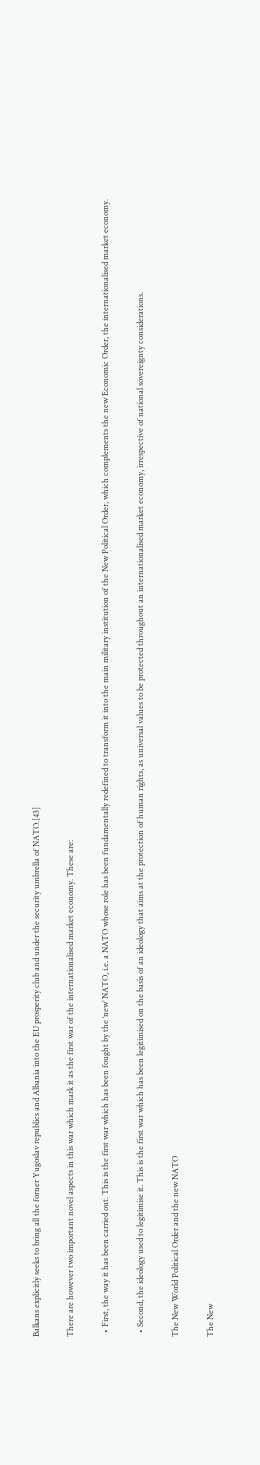Balkans explicitly seeks to bring all the forner Yugoslav republics and Albania into the EU prosperity club and under the security umbrella of NATO.[43]

There are however two important novel aspects in this war which mark it as the first war of the internationalised market economy. These are:

  • First, the way it has been carried out. This is the first war which has been fought by the ‘new’ NATO, i.e. a NATO whose role has been fundamentally redefined to transform it into the main military institution of the New Political Order, which complements the new Economic Order, the internationalised market economy.

  • Second, the ideology used to legitimise it. This is the first war which has been legitimised on the basis of an ideology that aims at the protection of human rights, as universal values to be protected throughout an internationalised market economy, irrespective of national sovereignty considerations.

The New World Political Order and the new NATO

The New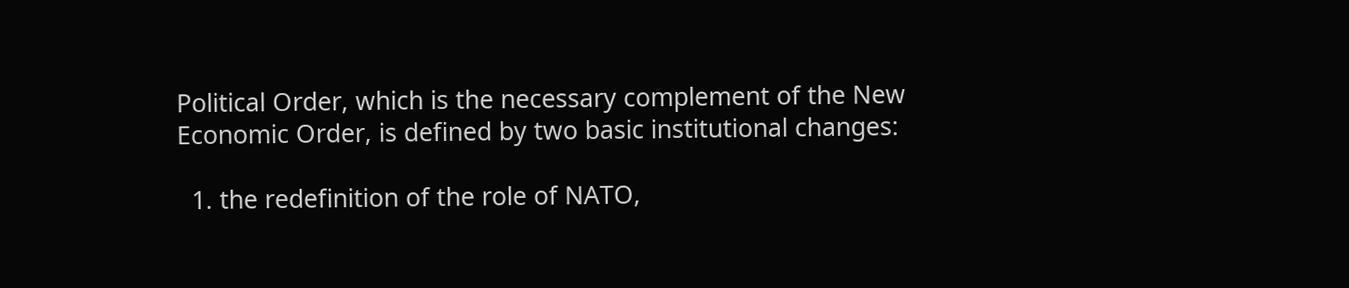Political Order, which is the necessary complement of the New Economic Order, is defined by two basic institutional changes:

  1. the redefinition of the role of NATO,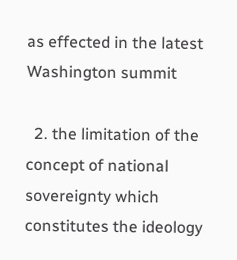as effected in the latest Washington summit

  2. the limitation of the concept of national sovereignty which constitutes the ideology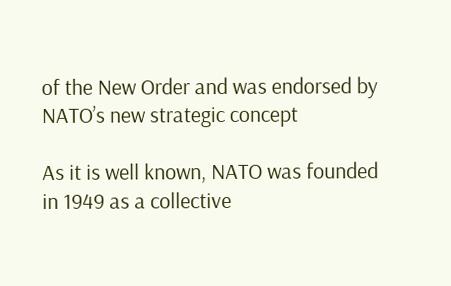of the New Order and was endorsed by NATO’s new strategic concept

As it is well known, NATO was founded in 1949 as a collective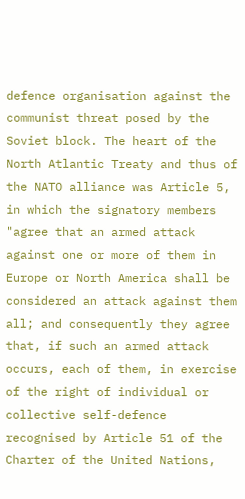defence organisation against the communist threat posed by the Soviet block. The heart of the North Atlantic Treaty and thus of the NATO alliance was Article 5, in which the signatory members "agree that an armed attack against one or more of them in Europe or North America shall be considered an attack against them all; and consequently they agree that, if such an armed attack occurs, each of them, in exercise of the right of individual or collective self-defence recognised by Article 51 of the Charter of the United Nations,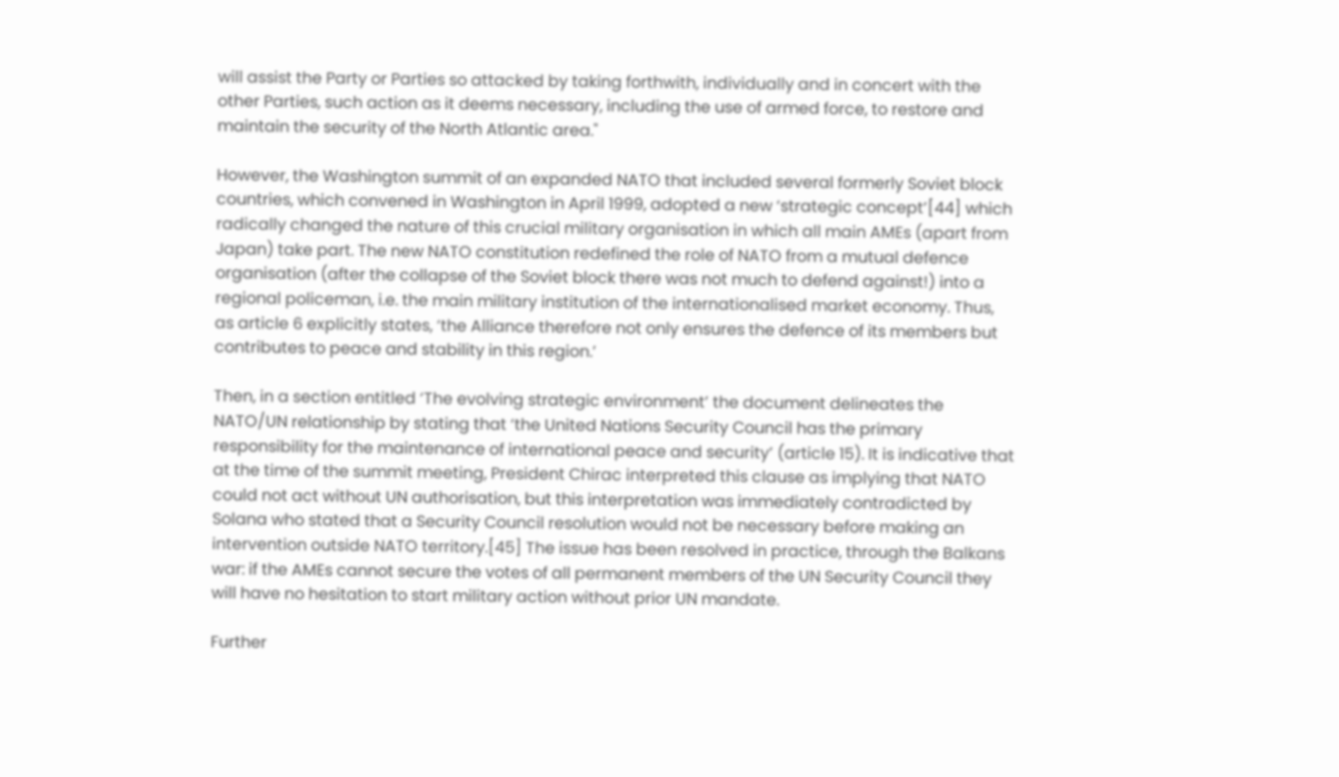will assist the Party or Parties so attacked by taking forthwith, individually and in concert with the other Parties, such action as it deems necessary, including the use of armed force, to restore and maintain the security of the North Atlantic area."

However, the Washington summit of an expanded NATO that included several formerly Soviet block countries, which convened in Washington in April 1999, adopted a new ‘strategic concept’[44] which radically changed the nature of this crucial military organisation in which all main AMEs (apart from Japan) take part. The new NATO constitution redefined the role of NATO from a mutual defence organisation (after the collapse of the Soviet block there was not much to defend against!) into a regional policeman, i.e. the main military institution of the internationalised market economy. Thus, as article 6 explicitly states, ‘the Alliance therefore not only ensures the defence of its members but contributes to peace and stability in this region.’

Then, in a section entitled ‘The evolving strategic environment’ the document delineates the NATO/UN relationship by stating that ‘the United Nations Security Council has the primary responsibility for the maintenance of international peace and security’ (article 15). It is indicative that at the time of the summit meeting, President Chirac interpreted this clause as implying that NATO could not act without UN authorisation, but this interpretation was immediately contradicted by Solana who stated that a Security Council resolution would not be necessary before making an intervention outside NATO territory.[45] The issue has been resolved in practice, through the Balkans war: if the AMEs cannot secure the votes of all permanent members of the UN Security Council they will have no hesitation to start military action without prior UN mandate.

Further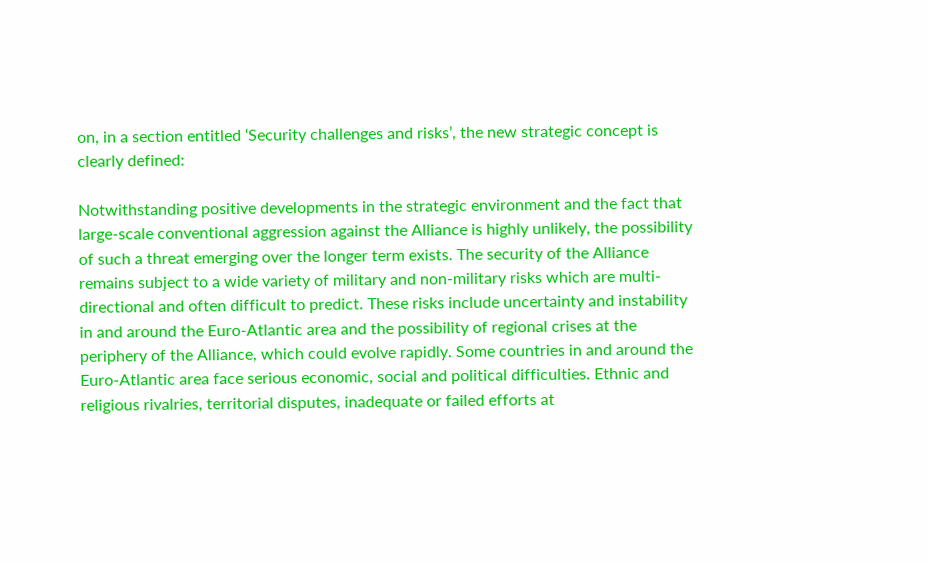on, in a section entitled ‘Security challenges and risks’, the new strategic concept is clearly defined:

Notwithstanding positive developments in the strategic environment and the fact that large-scale conventional aggression against the Alliance is highly unlikely, the possibility of such a threat emerging over the longer term exists. The security of the Alliance remains subject to a wide variety of military and non-military risks which are multi-directional and often difficult to predict. These risks include uncertainty and instability in and around the Euro-Atlantic area and the possibility of regional crises at the periphery of the Alliance, which could evolve rapidly. Some countries in and around the Euro-Atlantic area face serious economic, social and political difficulties. Ethnic and religious rivalries, territorial disputes, inadequate or failed efforts at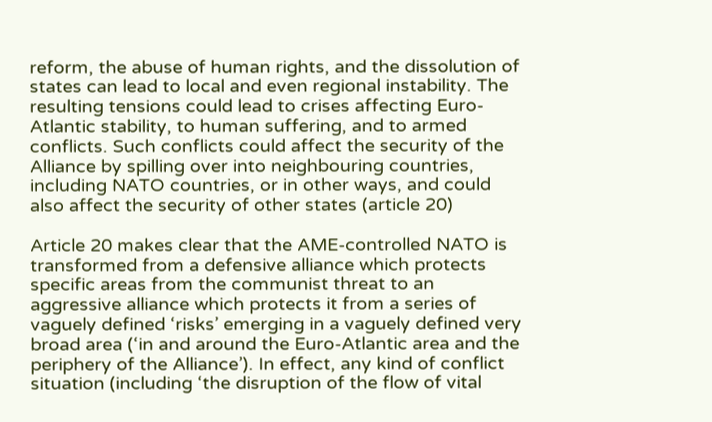reform, the abuse of human rights, and the dissolution of states can lead to local and even regional instability. The resulting tensions could lead to crises affecting Euro-Atlantic stability, to human suffering, and to armed conflicts. Such conflicts could affect the security of the Alliance by spilling over into neighbouring countries, including NATO countries, or in other ways, and could also affect the security of other states (article 20)

Article 20 makes clear that the AME-controlled NATO is transformed from a defensive alliance which protects specific areas from the communist threat to an aggressive alliance which protects it from a series of vaguely defined ‘risks’ emerging in a vaguely defined very broad area (‘in and around the Euro-Atlantic area and the periphery of the Alliance’). In effect, any kind of conflict situation (including ‘the disruption of the flow of vital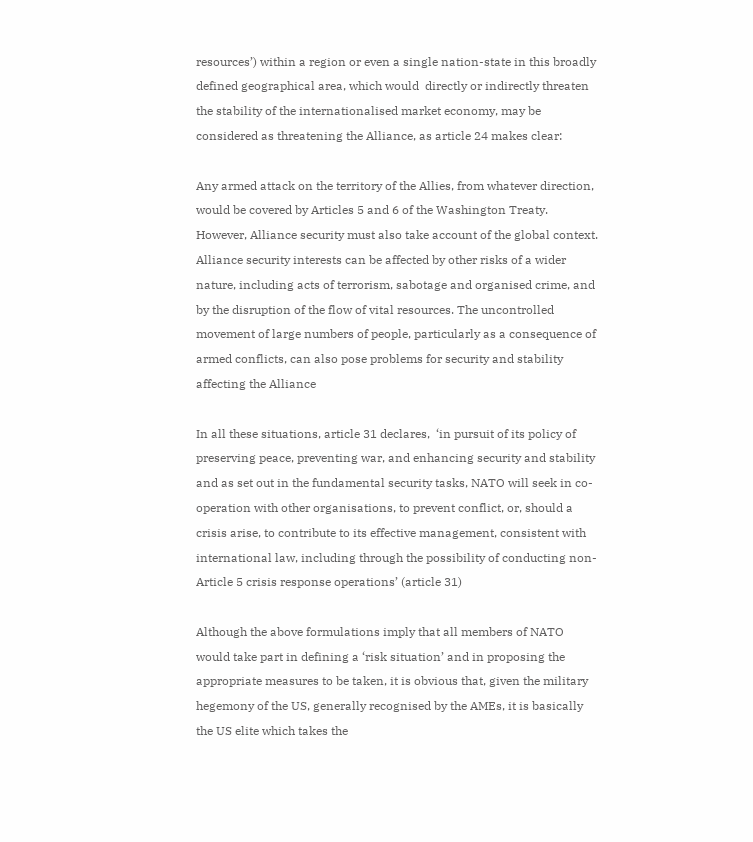resources’) within a region or even a single nation-state in this broadly defined geographical area, which would  directly or indirectly threaten the stability of the internationalised market economy, may be considered as threatening the Alliance, as article 24 makes clear:

Any armed attack on the territory of the Allies, from whatever direction, would be covered by Articles 5 and 6 of the Washington Treaty. However, Alliance security must also take account of the global context. Alliance security interests can be affected by other risks of a wider nature, including acts of terrorism, sabotage and organised crime, and by the disruption of the flow of vital resources. The uncontrolled movement of large numbers of people, particularly as a consequence of armed conflicts, can also pose problems for security and stability affecting the Alliance

In all these situations, article 31 declares,  ‘in pursuit of its policy of preserving peace, preventing war, and enhancing security and stability and as set out in the fundamental security tasks, NATO will seek in co-operation with other organisations, to prevent conflict, or, should a crisis arise, to contribute to its effective management, consistent with international law, including through the possibility of conducting non-Article 5 crisis response operations’ (article 31)

Although the above formulations imply that all members of NATO would take part in defining a ‘risk situation’ and in proposing the appropriate measures to be taken, it is obvious that, given the military hegemony of the US, generally recognised by the AMEs, it is basically the US elite which takes the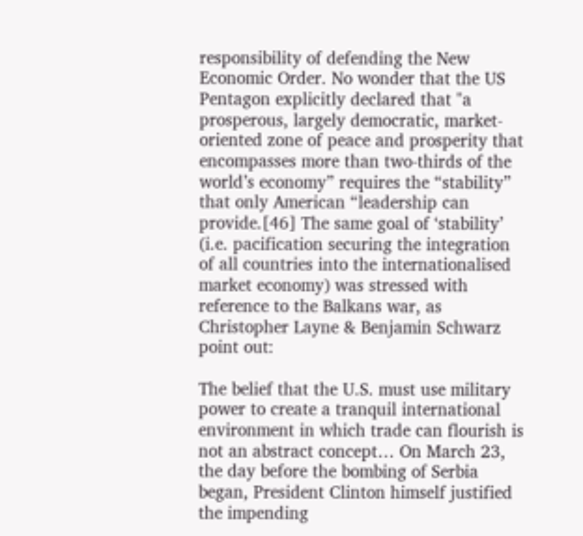responsibility of defending the New Economic Order. No wonder that the US Pentagon explicitly declared that "a prosperous, largely democratic, market-oriented zone of peace and prosperity that encompasses more than two-thirds of the world’s economy” requires the “stability” that only American “leadership can provide.[46] The same goal of ‘stability’ (i.e. pacification securing the integration of all countries into the internationalised market economy) was stressed with reference to the Balkans war, as Christopher Layne & Benjamin Schwarz  point out:

The belief that the U.S. must use military power to create a tranquil international environment in which trade can flourish is not an abstract concept… On March 23, the day before the bombing of Serbia began, President Clinton himself justified the impending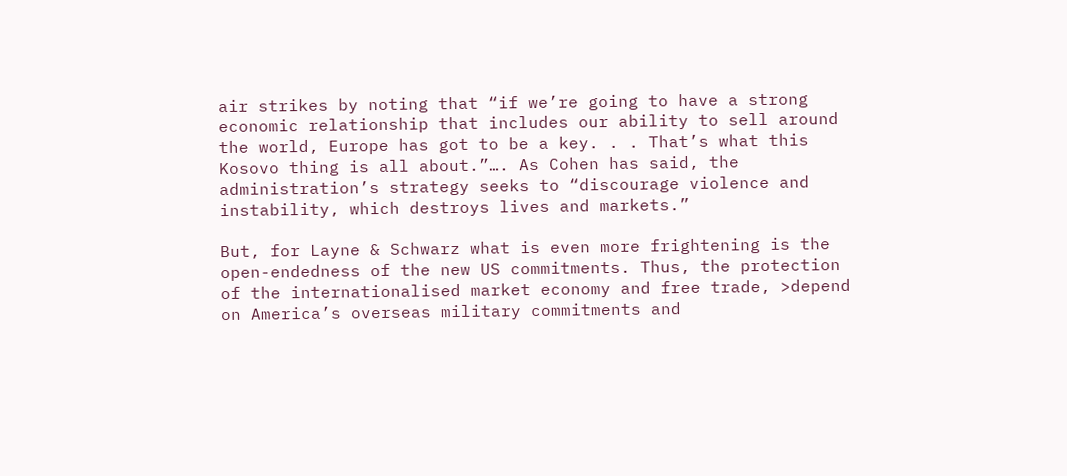air strikes by noting that “if we’re going to have a strong economic relationship that includes our ability to sell around the world, Europe has got to be a key. . . That’s what this Kosovo thing is all about.”…. As Cohen has said, the administration’s strategy seeks to “discourage violence and instability, which destroys lives and markets.”

But, for Layne & Schwarz what is even more frightening is the open-endedness of the new US commitments. Thus, the protection of the internationalised market economy and free trade, >depend on America’s overseas military commitments and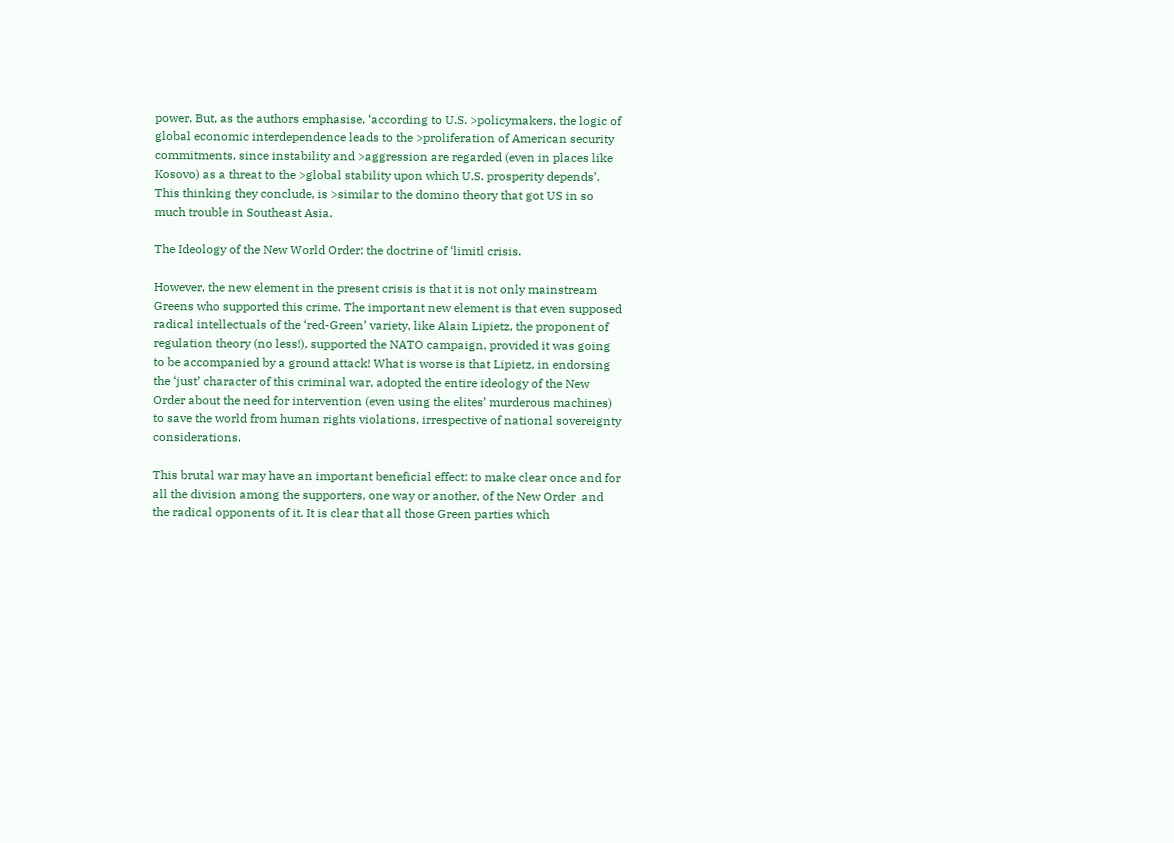power. But, as the authors emphasise, ‘according to U.S. >policymakers, the logic of global economic interdependence leads to the >proliferation of American security commitments, since instability and >aggression are regarded (even in places like Kosovo) as a threat to the >global stability upon which U.S. prosperity depends’. This thinking they conclude, is >similar to the domino theory that got US in so much trouble in Southeast Asia.

The Ideology of the New World Order: the doctrine of ‘limitl crisis.

However, the new element in the present crisis is that it is not only mainstream Greens who supported this crime. The important new element is that even supposed radical intellectuals of the ‘red-Green’ variety, like Alain Lipietz, the proponent of regulation theory (no less!), supported the NATO campaign, provided it was going to be accompanied by a ground attack! What is worse is that Lipietz, in endorsing the ‘just’ character of this criminal war, adopted the entire ideology of the New Order about the need for intervention (even using the elites’ murderous machines) to save the world from human rights violations, irrespective of national sovereignty considerations.

This brutal war may have an important beneficial effect: to make clear once and for all the division among the supporters, one way or another, of the New Order  and the radical opponents of it. It is clear that all those Green parties which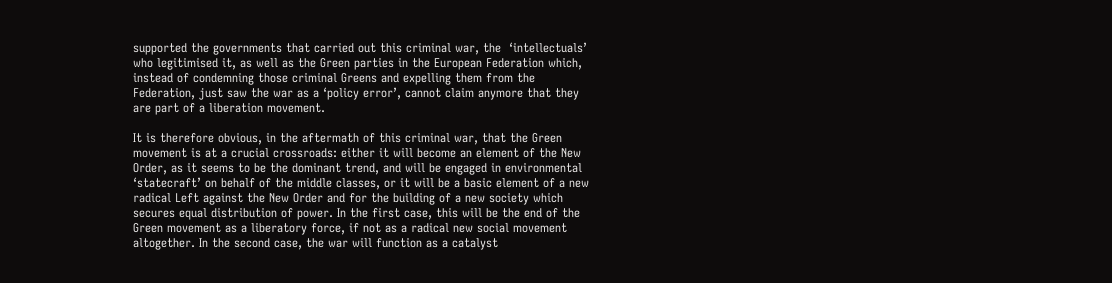supported the governments that carried out this criminal war, the  ‘intellectuals’ who legitimised it, as well as the Green parties in the European Federation which, instead of condemning those criminal Greens and expelling them from the Federation, just saw the war as a ‘policy error’, cannot claim anymore that they are part of a liberation movement.

It is therefore obvious, in the aftermath of this criminal war, that the Green movement is at a crucial crossroads: either it will become an element of the New Order, as it seems to be the dominant trend, and will be engaged in environmental ‘statecraft’ on behalf of the middle classes, or it will be a basic element of a new radical Left against the New Order and for the building of a new society which secures equal distribution of power. In the first case, this will be the end of the Green movement as a liberatory force, if not as a radical new social movement altogether. In the second case, the war will function as a catalyst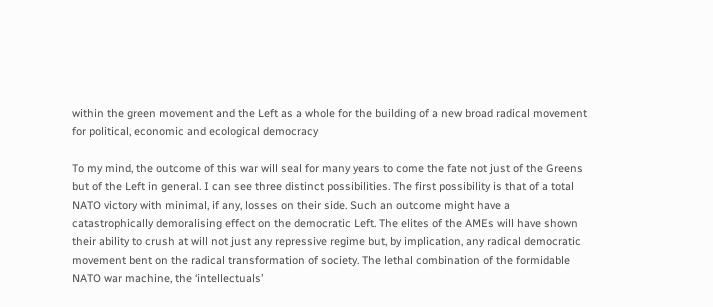within the green movement and the Left as a whole for the building of a new broad radical movement for political, economic and ecological democracy

To my mind, the outcome of this war will seal for many years to come the fate not just of the Greens but of the Left in general. I can see three distinct possibilities. The first possibility is that of a total NATO victory with minimal, if any, losses on their side. Such an outcome might have a catastrophically demoralising effect on the democratic Left. The elites of the AMEs will have shown their ability to crush at will not just any repressive regime but, by implication, any radical democratic movement bent on the radical transformation of society. The lethal combination of the formidable NATO war machine, the ‘intellectuals’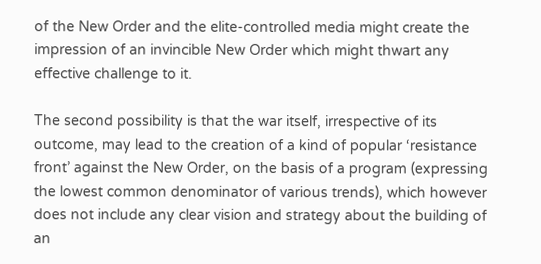of the New Order and the elite-controlled media might create the impression of an invincible New Order which might thwart any effective challenge to it.

The second possibility is that the war itself, irrespective of its outcome, may lead to the creation of a kind of popular ‘resistance front’ against the New Order, on the basis of a program (expressing the lowest common denominator of various trends), which however does not include any clear vision and strategy about the building of an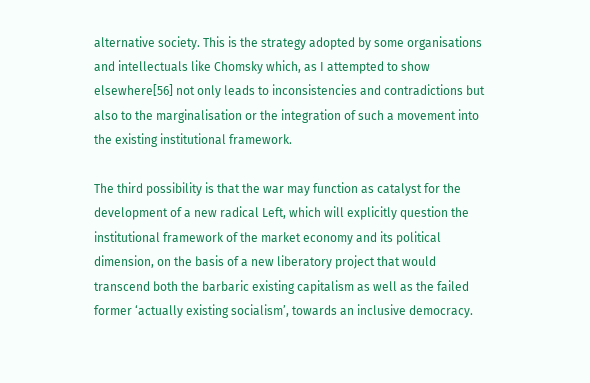alternative society. This is the strategy adopted by some organisations and intellectuals like Chomsky which, as I attempted to show elsewhere[56] not only leads to inconsistencies and contradictions but also to the marginalisation or the integration of such a movement into the existing institutional framework.

The third possibility is that the war may function as catalyst for the development of a new radical Left, which will explicitly question the institutional framework of the market economy and its political dimension, on the basis of a new liberatory project that would transcend both the barbaric existing capitalism as well as the failed former ‘actually existing socialism’, towards an inclusive democracy.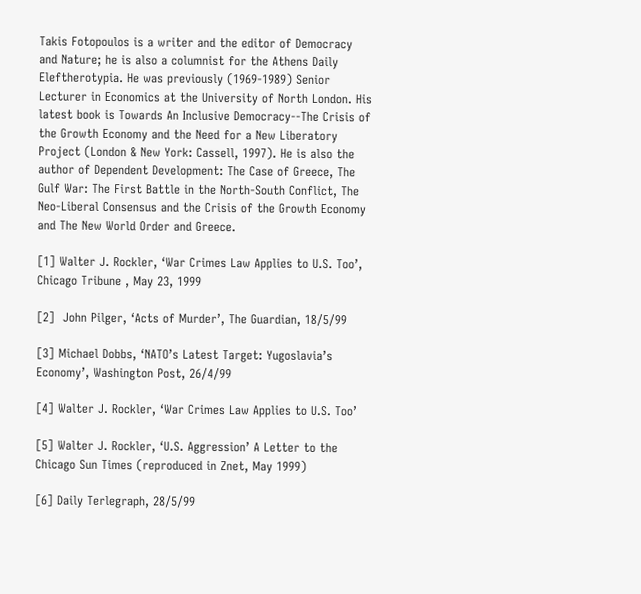Takis Fotopoulos is a writer and the editor of Democracy and Nature; he is also a columnist for the Athens Daily Eleftherotypia. He was previously (1969-1989) Senior Lecturer in Economics at the University of North London. His latest book is Towards An Inclusive Democracy--The Crisis of the Growth Economy and the Need for a New Liberatory Project (London & New York: Cassell, 1997). He is also the author of Dependent Development: The Case of Greece, The Gulf War: The First Battle in the North-South Conflict, The Neo-Liberal Consensus and the Crisis of the Growth Economy and The New World Order and Greece.

[1] Walter J. Rockler, ‘War Crimes Law Applies to U.S. Too’, Chicago Tribune , May 23, 1999

[2]  John Pilger, ‘Acts of Murder’, The Guardian, 18/5/99

[3] Michael Dobbs, ‘NATO’s Latest Target: Yugoslavia’s Economy’, Washington Post, 26/4/99

[4] Walter J. Rockler, ‘War Crimes Law Applies to U.S. Too’

[5] Walter J. Rockler, ‘U.S. Aggression’ A Letter to the Chicago Sun Times (reproduced in Znet, May 1999)

[6] Daily Terlegraph, 28/5/99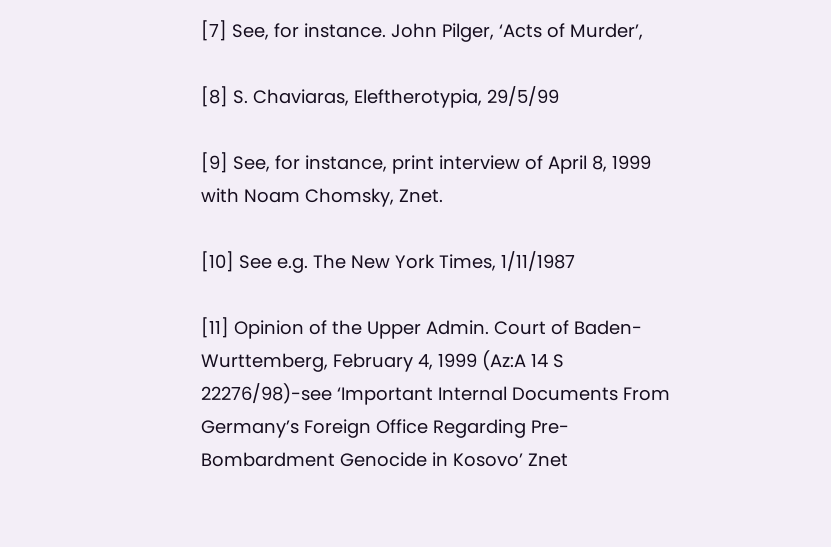[7] See, for instance. John Pilger, ‘Acts of Murder’,

[8] S. Chaviaras, Eleftherotypia, 29/5/99

[9] See, for instance, print interview of April 8, 1999 with Noam Chomsky, Znet.

[10] See e.g. The New York Times, 1/11/1987

[11] Opinion of the Upper Admin. Court of Baden-Wurttemberg, February 4, 1999 (Az:A 14 S 22276/98)-see ‘Important Internal Documents From Germany’s Foreign Office Regarding Pre-Bombardment Genocide in Kosovo’ Znet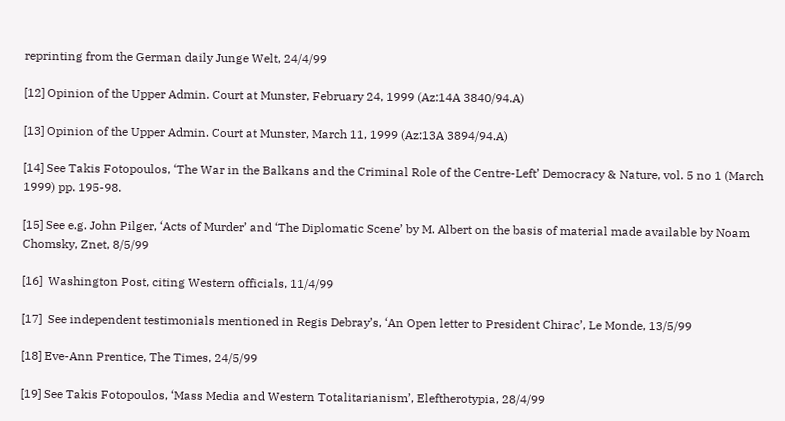reprinting from the German daily Junge Welt, 24/4/99

[12] Opinion of the Upper Admin. Court at Munster, February 24, 1999 (Az:14A 3840/94.A)

[13] Opinion of the Upper Admin. Court at Munster, March 11, 1999 (Az:13A 3894/94.A)

[14] See Takis Fotopoulos, ‘The War in the Balkans and the Criminal Role of the Centre-Left’ Democracy & Nature, vol. 5 no 1 (March 1999) pp. 195-98.

[15] See e.g. John Pilger, ‘Acts of Murder’ and ‘The Diplomatic Scene’ by M. Albert on the basis of material made available by Noam Chomsky, Znet, 8/5/99

[16]  Washington Post, citing Western officials, 11/4/99

[17]  See independent testimonials mentioned in Regis Debray’s, ‘An Open letter to President Chirac’, Le Monde, 13/5/99

[18] Eve-Ann Prentice, The Times, 24/5/99

[19] See Takis Fotopoulos, ‘Mass Media and Western Totalitarianism’, Eleftherotypia, 28/4/99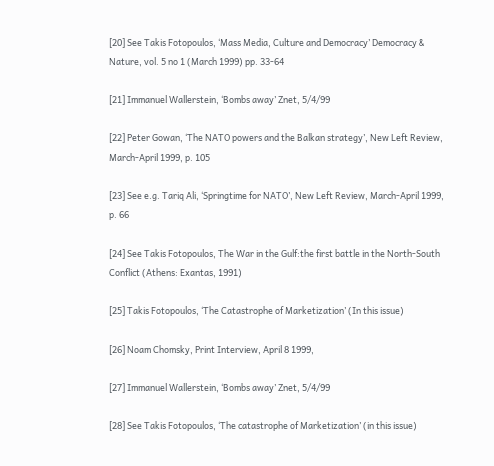[20] See Takis Fotopoulos, ‘Mass Media, Culture and Democracy’ Democracy & Nature, vol. 5 no 1 (March 1999) pp. 33-64

[21] Immanuel Wallerstein, ‘Bombs away’ Znet, 5/4/99

[22] Peter Gowan, ‘The NATO powers and the Balkan strategy’, New Left Review, March-April 1999, p. 105

[23] See e.g. Tariq Ali, ‘Springtime for NATO’, New Left Review, March-April 1999, p. 66

[24] See Takis Fotopoulos, The War in the Gulf:the first battle in the North-South Conflict (Athens: Exantas, 1991)

[25] Takis Fotopoulos, ‘The Catastrophe of Marketization’ (In this issue)

[26] Noam Chomsky, Print Interview, April 8 1999,

[27] Immanuel Wallerstein, ‘Bombs away’ Znet, 5/4/99

[28] See Takis Fotopoulos, ‘The catastrophe of Marketization’ (in this issue)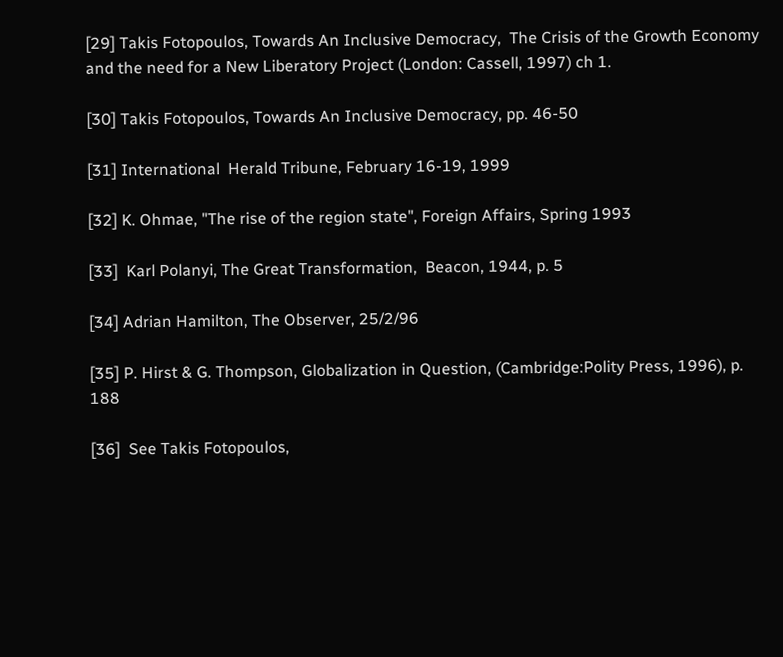[29] Takis Fotopoulos, Towards An Inclusive Democracy,  The Crisis of the Growth Economy and the need for a New Liberatory Project (London: Cassell, 1997) ch 1.

[30] Takis Fotopoulos, Towards An Inclusive Democracy, pp. 46-50

[31] International  Herald Tribune, February 16-19, 1999

[32] K. Ohmae, "The rise of the region state", Foreign Affairs, Spring 1993

[33]  Karl Polanyi, The Great Transformation,  Beacon, 1944, p. 5

[34] Adrian Hamilton, The Observer, 25/2/96

[35] P. Hirst & G. Thompson, Globalization in Question, (Cambridge:Polity Press, 1996), p. 188

[36]  See Takis Fotopoulos,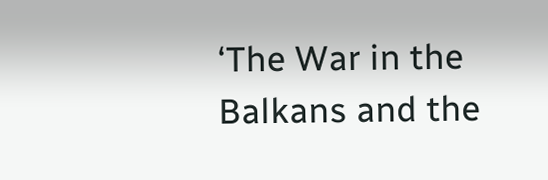‘The War in the Balkans and the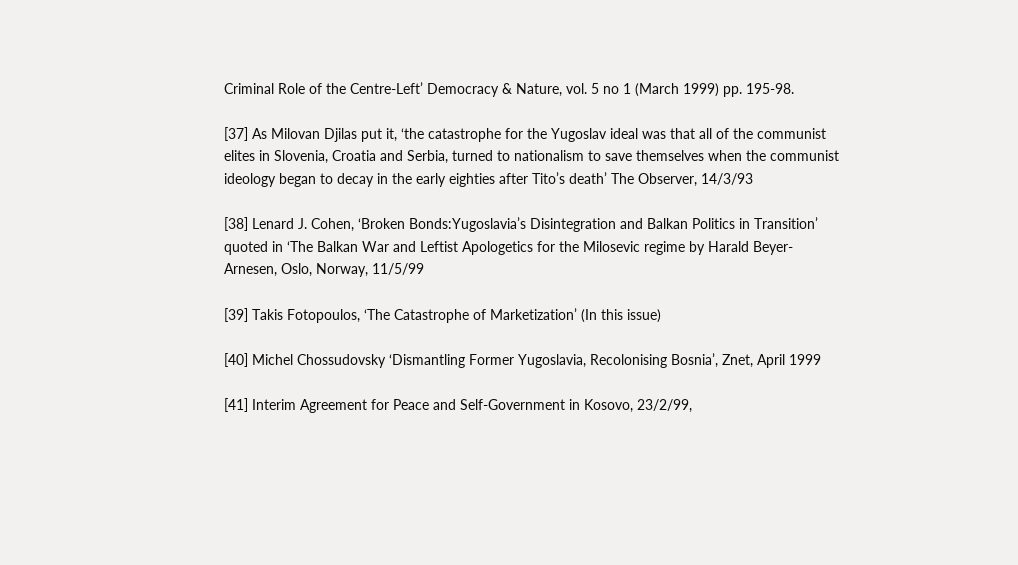Criminal Role of the Centre-Left’ Democracy & Nature, vol. 5 no 1 (March 1999) pp. 195-98.

[37] As Milovan Djilas put it, ‘the catastrophe for the Yugoslav ideal was that all of the communist elites in Slovenia, Croatia and Serbia, turned to nationalism to save themselves when the communist ideology began to decay in the early eighties after Tito’s death’ The Observer, 14/3/93

[38] Lenard J. Cohen, ‘Broken Bonds:Yugoslavia’s Disintegration and Balkan Politics in Transition’ quoted in ‘The Balkan War and Leftist Apologetics for the Milosevic regime by Harald Beyer-Arnesen, Oslo, Norway, 11/5/99

[39] Takis Fotopoulos, ‘The Catastrophe of Marketization’ (In this issue)

[40] Michel Chossudovsky ‘Dismantling Former Yugoslavia, Recolonising Bosnia’, Znet, April 1999

[41] Interim Agreement for Peace and Self-Government in Kosovo, 23/2/99,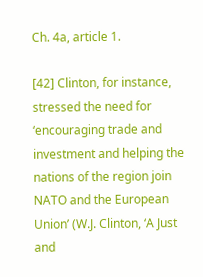Ch. 4a, article 1.

[42] Clinton, for instance,  stressed the need for ‘encouraging trade and investment and helping the nations of the region join NATO and the European Union’ (W.J. Clinton, ‘A Just and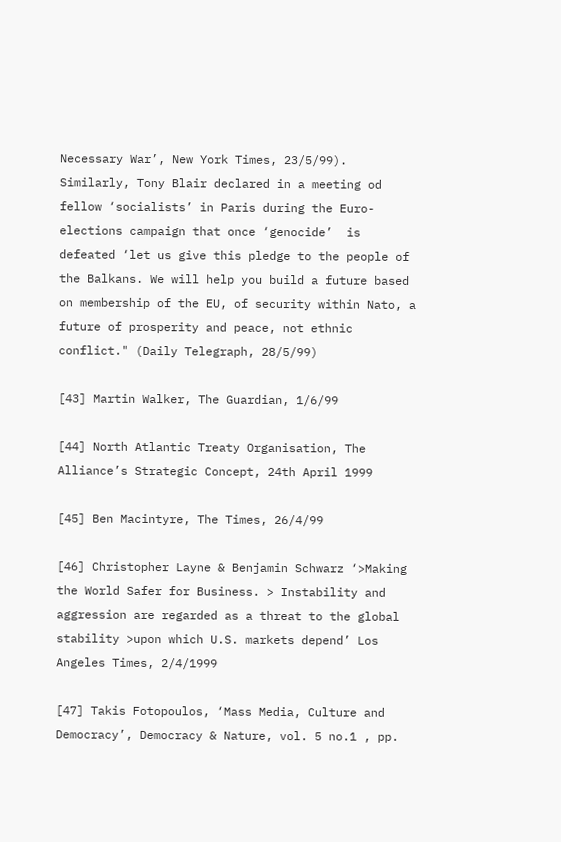Necessary War’, New York Times, 23/5/99). Similarly, Tony Blair declared in a meeting od fellow ‘socialists’ in Paris during the Euro-elections campaign that once ‘genocide’  is defeated ‘let us give this pledge to the people of the Balkans. We will help you build a future based on membership of the EU, of security within Nato, a future of prosperity and peace, not ethnic conflict." (Daily Telegraph, 28/5/99)

[43] Martin Walker, The Guardian, 1/6/99

[44] North Atlantic Treaty Organisation, The Alliance’s Strategic Concept, 24th April 1999

[45] Ben Macintyre, The Times, 26/4/99

[46] Christopher Layne & Benjamin Schwarz ‘>Making the World Safer for Business. > Instability and aggression are regarded as a threat to the global stability >upon which U.S. markets depend’ Los Angeles Times, 2/4/1999

[47] Takis Fotopoulos, ‘Mass Media, Culture and Democracy’, Democracy & Nature, vol. 5 no.1 , pp.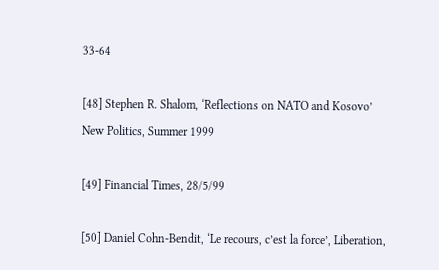33-64

[48] Stephen R. Shalom, ‘Reflections on NATO and Kosovo’ New Politics, Summer 1999

[49] Financial Times, 28/5/99

[50] Daniel Cohn-Bendit, ‘Le recours, c’est la force’, Liberation,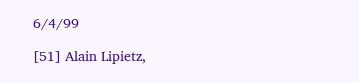6/4/99

[51] Alain Lipietz,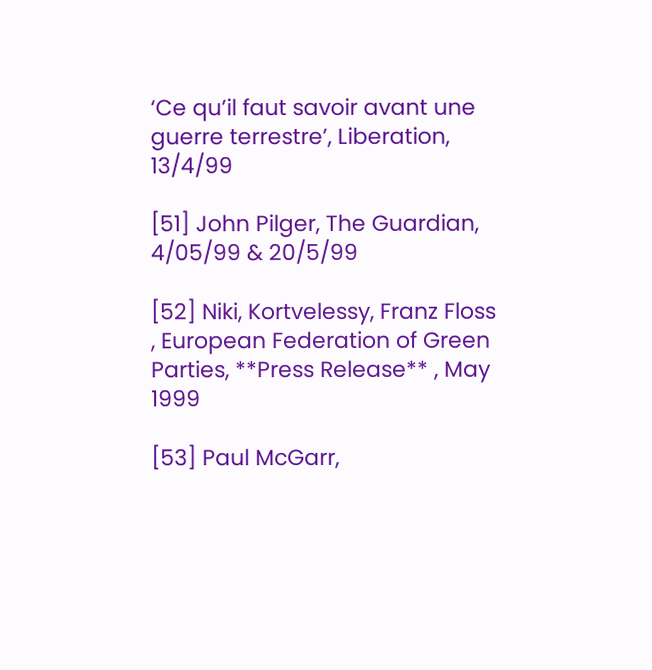‘Ce qu’il faut savoir avant une guerre terrestre’, Liberation, 13/4/99

[51] John Pilger, The Guardian, 4/05/99 & 20/5/99

[52] Niki, Kortvelessy, Franz Floss , European Federation of Green Parties, **Press Release** , May 1999

[53] Paul McGarr,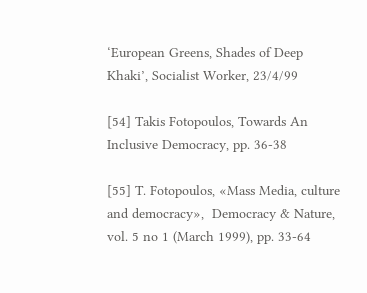‘European Greens, Shades of Deep Khaki’, Socialist Worker, 23/4/99

[54] Takis Fotopoulos, Towards An Inclusive Democracy, pp. 36-38

[55] T. Fotopoulos, «Mass Media, culture and democracy»,  Democracy & Nature, vol. 5 no 1 (March 1999), pp. 33-64